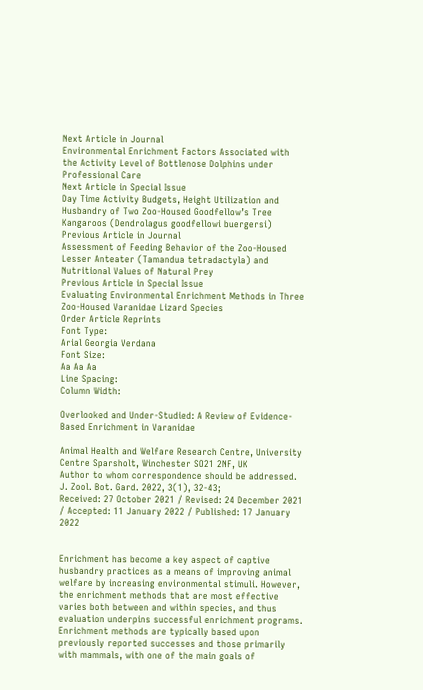Next Article in Journal
Environmental Enrichment Factors Associated with the Activity Level of Bottlenose Dolphins under Professional Care
Next Article in Special Issue
Day Time Activity Budgets, Height Utilization and Husbandry of Two Zoo-Housed Goodfellow’s Tree Kangaroos (Dendrolagus goodfellowi buergersi)
Previous Article in Journal
Assessment of Feeding Behavior of the Zoo-Housed Lesser Anteater (Tamandua tetradactyla) and Nutritional Values of Natural Prey
Previous Article in Special Issue
Evaluating Environmental Enrichment Methods in Three Zoo-Housed Varanidae Lizard Species
Order Article Reprints
Font Type:
Arial Georgia Verdana
Font Size:
Aa Aa Aa
Line Spacing:
Column Width:

Overlooked and Under-Studied: A Review of Evidence-Based Enrichment in Varanidae

Animal Health and Welfare Research Centre, University Centre Sparsholt, Winchester SO21 2NF, UK
Author to whom correspondence should be addressed.
J. Zool. Bot. Gard. 2022, 3(1), 32-43;
Received: 27 October 2021 / Revised: 24 December 2021 / Accepted: 11 January 2022 / Published: 17 January 2022


Enrichment has become a key aspect of captive husbandry practices as a means of improving animal welfare by increasing environmental stimuli. However, the enrichment methods that are most effective varies both between and within species, and thus evaluation underpins successful enrichment programs. Enrichment methods are typically based upon previously reported successes and those primarily with mammals, with one of the main goals of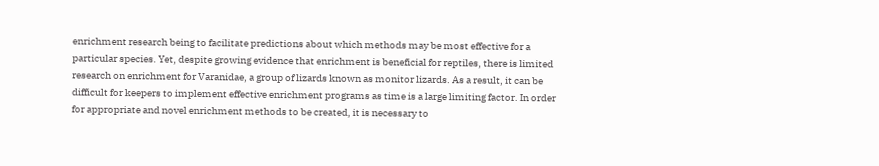enrichment research being to facilitate predictions about which methods may be most effective for a particular species. Yet, despite growing evidence that enrichment is beneficial for reptiles, there is limited research on enrichment for Varanidae, a group of lizards known as monitor lizards. As a result, it can be difficult for keepers to implement effective enrichment programs as time is a large limiting factor. In order for appropriate and novel enrichment methods to be created, it is necessary to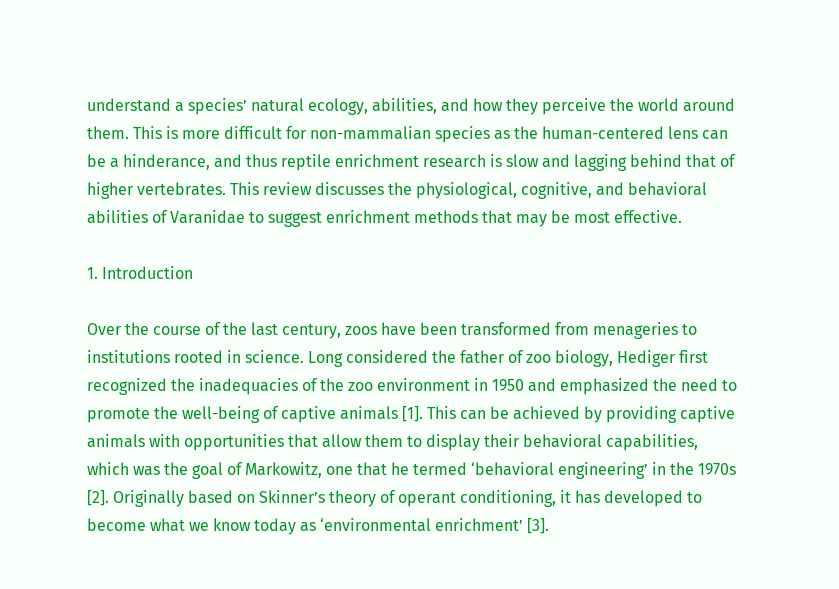understand a species’ natural ecology, abilities, and how they perceive the world around them. This is more difficult for non-mammalian species as the human-centered lens can be a hinderance, and thus reptile enrichment research is slow and lagging behind that of higher vertebrates. This review discusses the physiological, cognitive, and behavioral abilities of Varanidae to suggest enrichment methods that may be most effective.

1. Introduction

Over the course of the last century, zoos have been transformed from menageries to institutions rooted in science. Long considered the father of zoo biology, Hediger first recognized the inadequacies of the zoo environment in 1950 and emphasized the need to promote the well-being of captive animals [1]. This can be achieved by providing captive animals with opportunities that allow them to display their behavioral capabilities, which was the goal of Markowitz, one that he termed ‘behavioral engineering’ in the 1970s [2]. Originally based on Skinner’s theory of operant conditioning, it has developed to become what we know today as ‘environmental enrichment’ [3].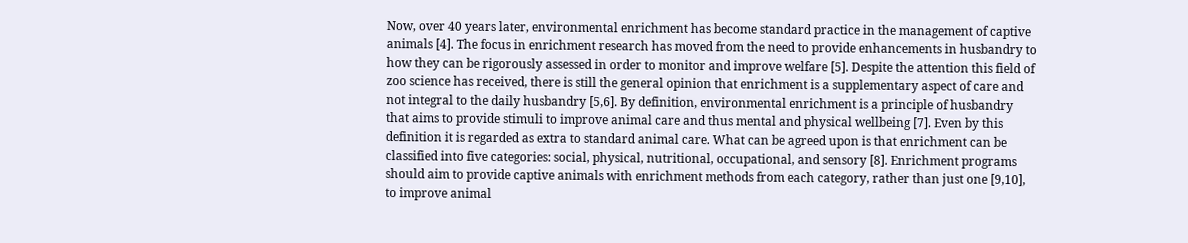Now, over 40 years later, environmental enrichment has become standard practice in the management of captive animals [4]. The focus in enrichment research has moved from the need to provide enhancements in husbandry to how they can be rigorously assessed in order to monitor and improve welfare [5]. Despite the attention this field of zoo science has received, there is still the general opinion that enrichment is a supplementary aspect of care and not integral to the daily husbandry [5,6]. By definition, environmental enrichment is a principle of husbandry that aims to provide stimuli to improve animal care and thus mental and physical wellbeing [7]. Even by this definition it is regarded as extra to standard animal care. What can be agreed upon is that enrichment can be classified into five categories: social, physical, nutritional, occupational, and sensory [8]. Enrichment programs should aim to provide captive animals with enrichment methods from each category, rather than just one [9,10], to improve animal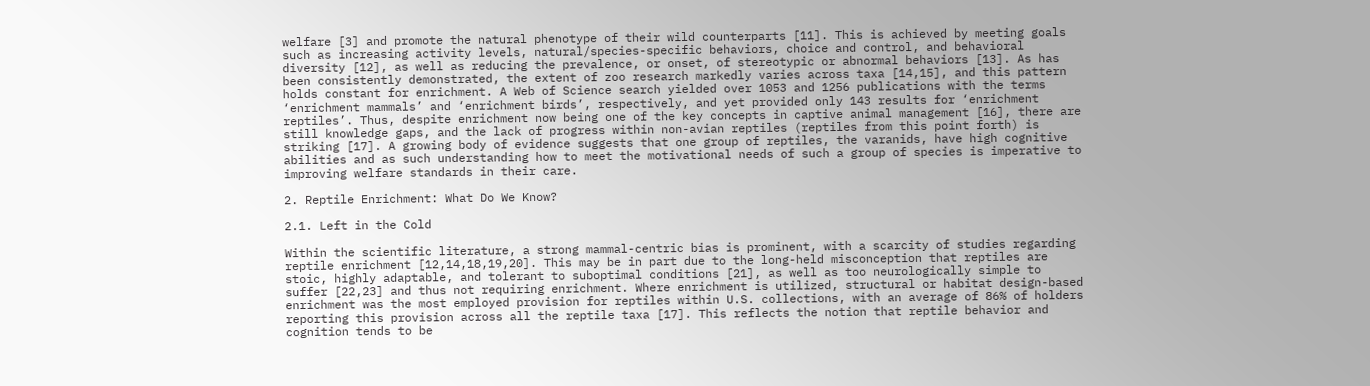welfare [3] and promote the natural phenotype of their wild counterparts [11]. This is achieved by meeting goals such as increasing activity levels, natural/species-specific behaviors, choice and control, and behavioral diversity [12], as well as reducing the prevalence, or onset, of stereotypic or abnormal behaviors [13]. As has been consistently demonstrated, the extent of zoo research markedly varies across taxa [14,15], and this pattern holds constant for enrichment. A Web of Science search yielded over 1053 and 1256 publications with the terms ‘enrichment mammals’ and ‘enrichment birds’, respectively, and yet provided only 143 results for ‘enrichment reptiles’. Thus, despite enrichment now being one of the key concepts in captive animal management [16], there are still knowledge gaps, and the lack of progress within non-avian reptiles (reptiles from this point forth) is striking [17]. A growing body of evidence suggests that one group of reptiles, the varanids, have high cognitive abilities and as such understanding how to meet the motivational needs of such a group of species is imperative to improving welfare standards in their care.

2. Reptile Enrichment: What Do We Know?

2.1. Left in the Cold

Within the scientific literature, a strong mammal-centric bias is prominent, with a scarcity of studies regarding reptile enrichment [12,14,18,19,20]. This may be in part due to the long-held misconception that reptiles are stoic, highly adaptable, and tolerant to suboptimal conditions [21], as well as too neurologically simple to suffer [22,23] and thus not requiring enrichment. Where enrichment is utilized, structural or habitat design-based enrichment was the most employed provision for reptiles within U.S. collections, with an average of 86% of holders reporting this provision across all the reptile taxa [17]. This reflects the notion that reptile behavior and cognition tends to be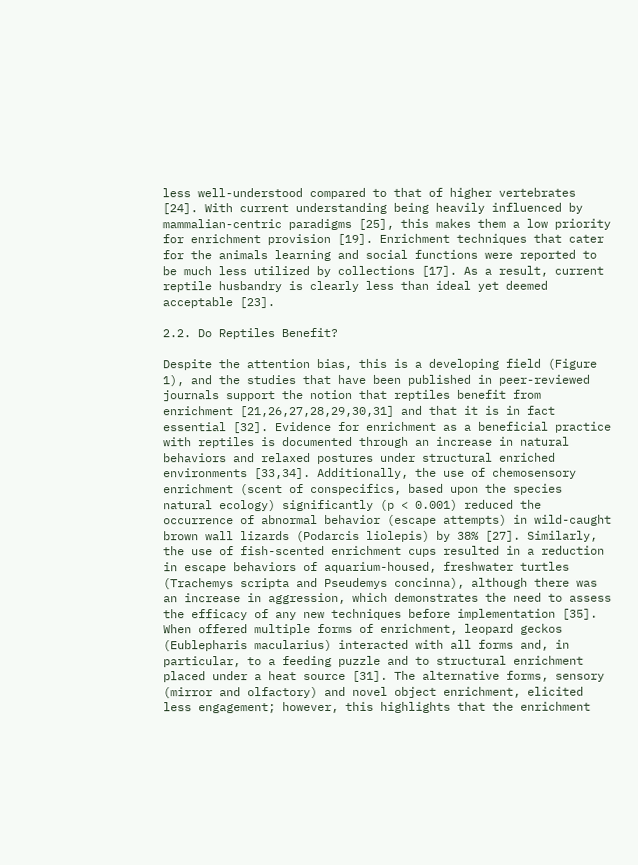less well-understood compared to that of higher vertebrates [24]. With current understanding being heavily influenced by mammalian-centric paradigms [25], this makes them a low priority for enrichment provision [19]. Enrichment techniques that cater for the animals learning and social functions were reported to be much less utilized by collections [17]. As a result, current reptile husbandry is clearly less than ideal yet deemed acceptable [23].

2.2. Do Reptiles Benefit?

Despite the attention bias, this is a developing field (Figure 1), and the studies that have been published in peer-reviewed journals support the notion that reptiles benefit from enrichment [21,26,27,28,29,30,31] and that it is in fact essential [32]. Evidence for enrichment as a beneficial practice with reptiles is documented through an increase in natural behaviors and relaxed postures under structural enriched environments [33,34]. Additionally, the use of chemosensory enrichment (scent of conspecifics, based upon the species natural ecology) significantly (p < 0.001) reduced the occurrence of abnormal behavior (escape attempts) in wild-caught brown wall lizards (Podarcis liolepis) by 38% [27]. Similarly, the use of fish-scented enrichment cups resulted in a reduction in escape behaviors of aquarium-housed, freshwater turtles (Trachemys scripta and Pseudemys concinna), although there was an increase in aggression, which demonstrates the need to assess the efficacy of any new techniques before implementation [35]. When offered multiple forms of enrichment, leopard geckos (Eublepharis macularius) interacted with all forms and, in particular, to a feeding puzzle and to structural enrichment placed under a heat source [31]. The alternative forms, sensory (mirror and olfactory) and novel object enrichment, elicited less engagement; however, this highlights that the enrichment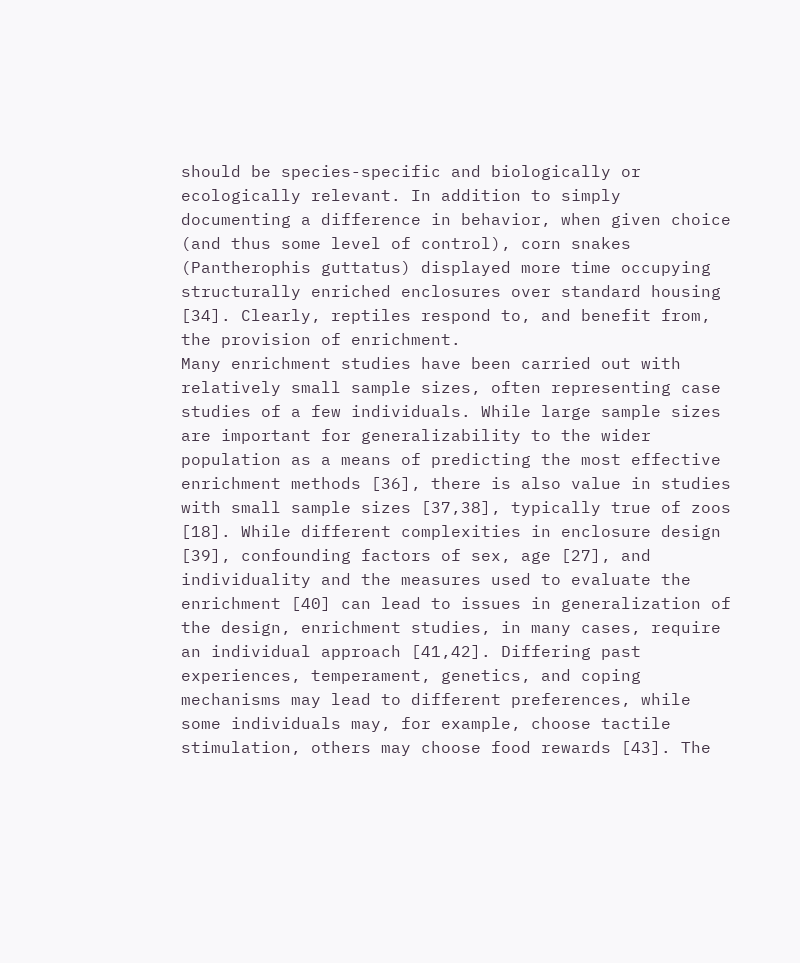should be species-specific and biologically or ecologically relevant. In addition to simply documenting a difference in behavior, when given choice (and thus some level of control), corn snakes (Pantherophis guttatus) displayed more time occupying structurally enriched enclosures over standard housing [34]. Clearly, reptiles respond to, and benefit from, the provision of enrichment.
Many enrichment studies have been carried out with relatively small sample sizes, often representing case studies of a few individuals. While large sample sizes are important for generalizability to the wider population as a means of predicting the most effective enrichment methods [36], there is also value in studies with small sample sizes [37,38], typically true of zoos [18]. While different complexities in enclosure design [39], confounding factors of sex, age [27], and individuality and the measures used to evaluate the enrichment [40] can lead to issues in generalization of the design, enrichment studies, in many cases, require an individual approach [41,42]. Differing past experiences, temperament, genetics, and coping mechanisms may lead to different preferences, while some individuals may, for example, choose tactile stimulation, others may choose food rewards [43]. The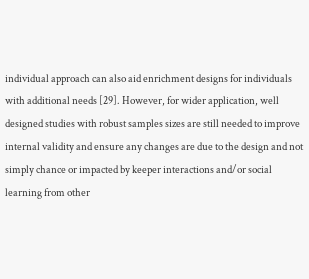individual approach can also aid enrichment designs for individuals with additional needs [29]. However, for wider application, well designed studies with robust samples sizes are still needed to improve internal validity and ensure any changes are due to the design and not simply chance or impacted by keeper interactions and/or social learning from other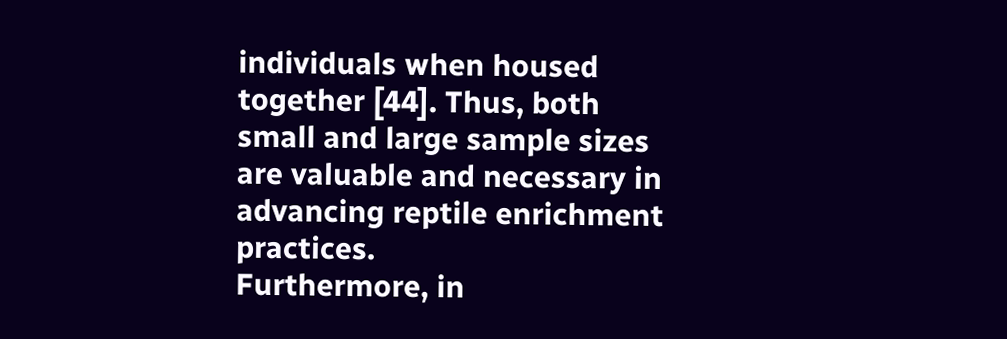individuals when housed together [44]. Thus, both small and large sample sizes are valuable and necessary in advancing reptile enrichment practices.
Furthermore, in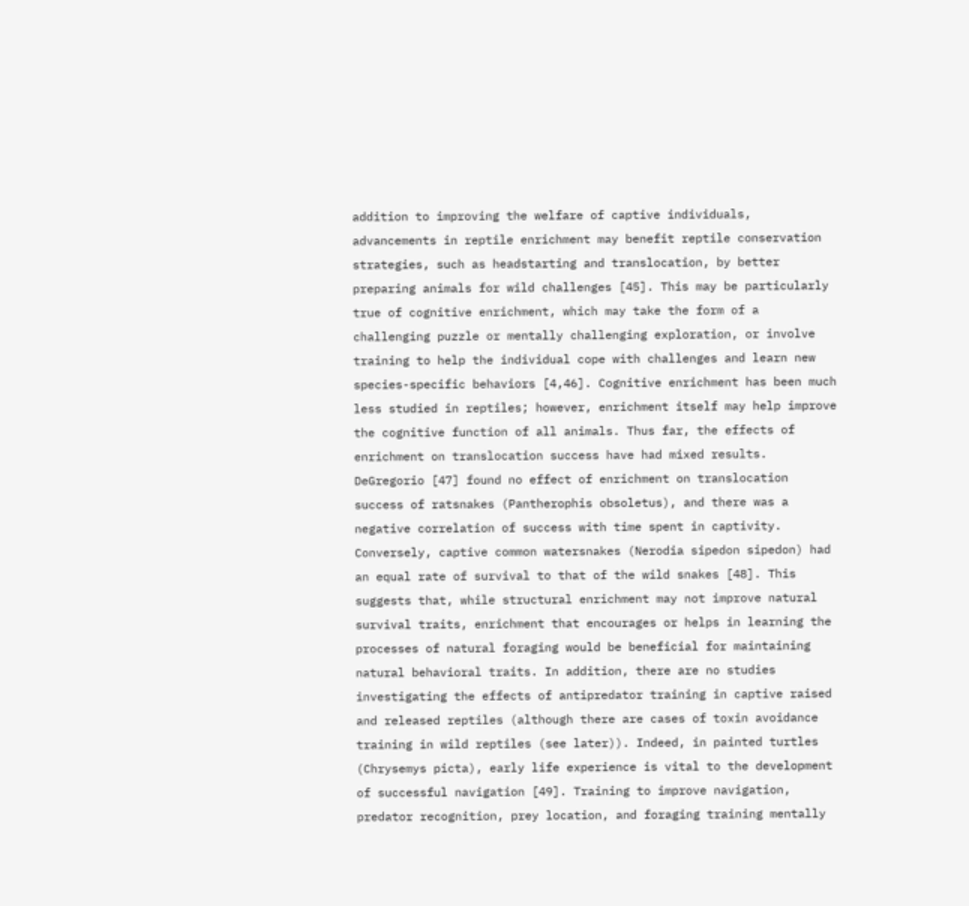addition to improving the welfare of captive individuals, advancements in reptile enrichment may benefit reptile conservation strategies, such as headstarting and translocation, by better preparing animals for wild challenges [45]. This may be particularly true of cognitive enrichment, which may take the form of a challenging puzzle or mentally challenging exploration, or involve training to help the individual cope with challenges and learn new species-specific behaviors [4,46]. Cognitive enrichment has been much less studied in reptiles; however, enrichment itself may help improve the cognitive function of all animals. Thus far, the effects of enrichment on translocation success have had mixed results. DeGregorio [47] found no effect of enrichment on translocation success of ratsnakes (Pantherophis obsoletus), and there was a negative correlation of success with time spent in captivity. Conversely, captive common watersnakes (Nerodia sipedon sipedon) had an equal rate of survival to that of the wild snakes [48]. This suggests that, while structural enrichment may not improve natural survival traits, enrichment that encourages or helps in learning the processes of natural foraging would be beneficial for maintaining natural behavioral traits. In addition, there are no studies investigating the effects of antipredator training in captive raised and released reptiles (although there are cases of toxin avoidance training in wild reptiles (see later)). Indeed, in painted turtles (Chrysemys picta), early life experience is vital to the development of successful navigation [49]. Training to improve navigation, predator recognition, prey location, and foraging training mentally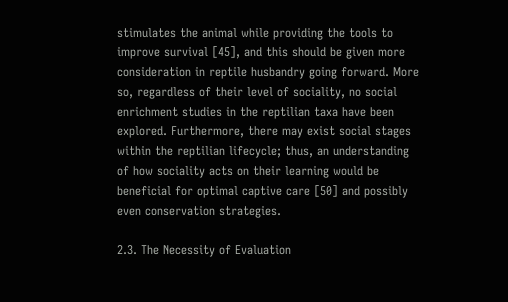stimulates the animal while providing the tools to improve survival [45], and this should be given more consideration in reptile husbandry going forward. More so, regardless of their level of sociality, no social enrichment studies in the reptilian taxa have been explored. Furthermore, there may exist social stages within the reptilian lifecycle; thus, an understanding of how sociality acts on their learning would be beneficial for optimal captive care [50] and possibly even conservation strategies.

2.3. The Necessity of Evaluation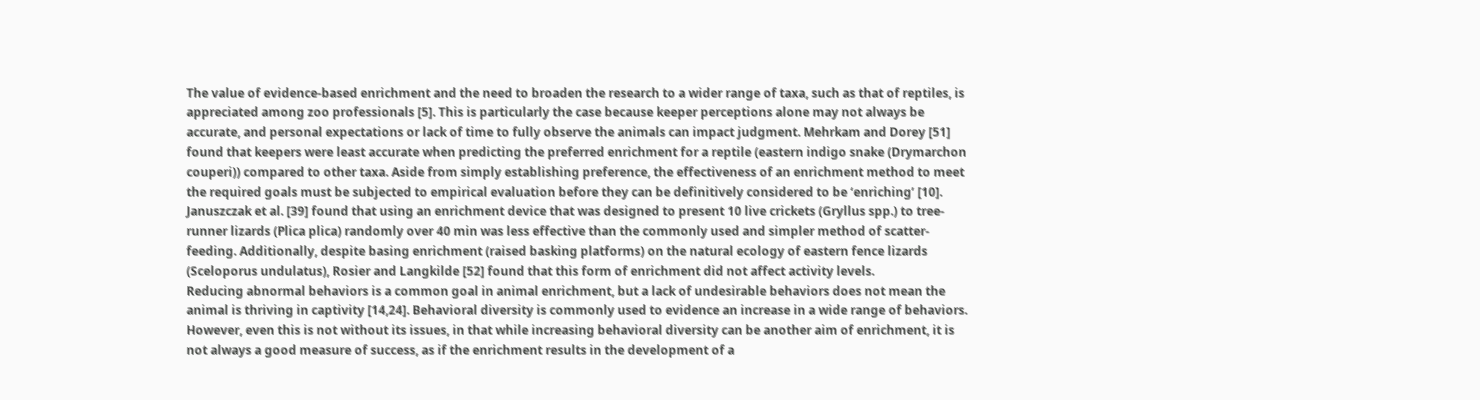The value of evidence-based enrichment and the need to broaden the research to a wider range of taxa, such as that of reptiles, is appreciated among zoo professionals [5]. This is particularly the case because keeper perceptions alone may not always be accurate, and personal expectations or lack of time to fully observe the animals can impact judgment. Mehrkam and Dorey [51] found that keepers were least accurate when predicting the preferred enrichment for a reptile (eastern indigo snake (Drymarchon couperi)) compared to other taxa. Aside from simply establishing preference, the effectiveness of an enrichment method to meet the required goals must be subjected to empirical evaluation before they can be definitively considered to be ‘enriching’ [10]. Januszczak et al. [39] found that using an enrichment device that was designed to present 10 live crickets (Gryllus spp.) to tree-runner lizards (Plica plica) randomly over 40 min was less effective than the commonly used and simpler method of scatter-feeding. Additionally, despite basing enrichment (raised basking platforms) on the natural ecology of eastern fence lizards (Sceloporus undulatus), Rosier and Langkilde [52] found that this form of enrichment did not affect activity levels.
Reducing abnormal behaviors is a common goal in animal enrichment, but a lack of undesirable behaviors does not mean the animal is thriving in captivity [14,24]. Behavioral diversity is commonly used to evidence an increase in a wide range of behaviors. However, even this is not without its issues, in that while increasing behavioral diversity can be another aim of enrichment, it is not always a good measure of success, as if the enrichment results in the development of a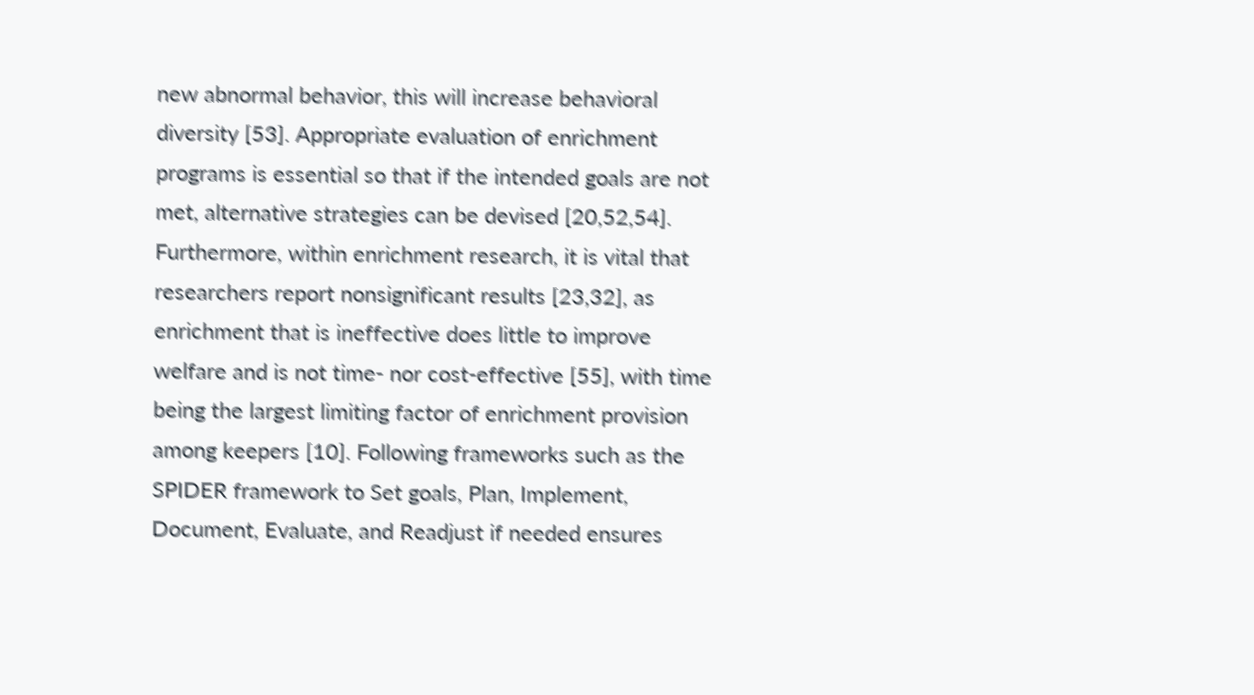new abnormal behavior, this will increase behavioral diversity [53]. Appropriate evaluation of enrichment programs is essential so that if the intended goals are not met, alternative strategies can be devised [20,52,54]. Furthermore, within enrichment research, it is vital that researchers report nonsignificant results [23,32], as enrichment that is ineffective does little to improve welfare and is not time- nor cost-effective [55], with time being the largest limiting factor of enrichment provision among keepers [10]. Following frameworks such as the SPIDER framework to Set goals, Plan, Implement, Document, Evaluate, and Readjust if needed ensures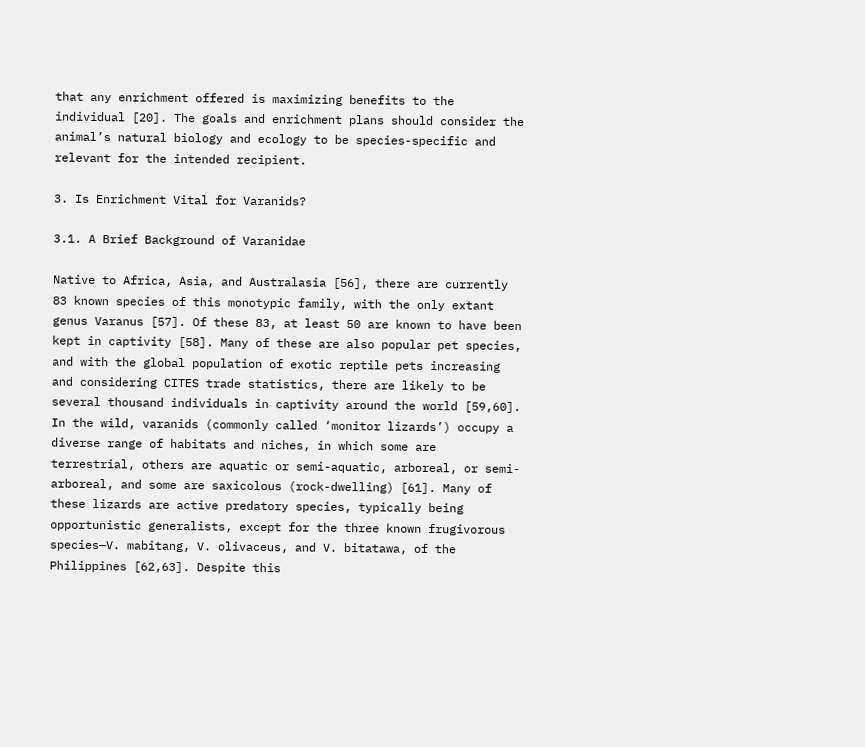that any enrichment offered is maximizing benefits to the individual [20]. The goals and enrichment plans should consider the animal’s natural biology and ecology to be species-specific and relevant for the intended recipient.

3. Is Enrichment Vital for Varanids?

3.1. A Brief Background of Varanidae

Native to Africa, Asia, and Australasia [56], there are currently 83 known species of this monotypic family, with the only extant genus Varanus [57]. Of these 83, at least 50 are known to have been kept in captivity [58]. Many of these are also popular pet species, and with the global population of exotic reptile pets increasing and considering CITES trade statistics, there are likely to be several thousand individuals in captivity around the world [59,60]. In the wild, varanids (commonly called ‘monitor lizards’) occupy a diverse range of habitats and niches, in which some are terrestrial, others are aquatic or semi-aquatic, arboreal, or semi-arboreal, and some are saxicolous (rock-dwelling) [61]. Many of these lizards are active predatory species, typically being opportunistic generalists, except for the three known frugivorous species—V. mabitang, V. olivaceus, and V. bitatawa, of the Philippines [62,63]. Despite this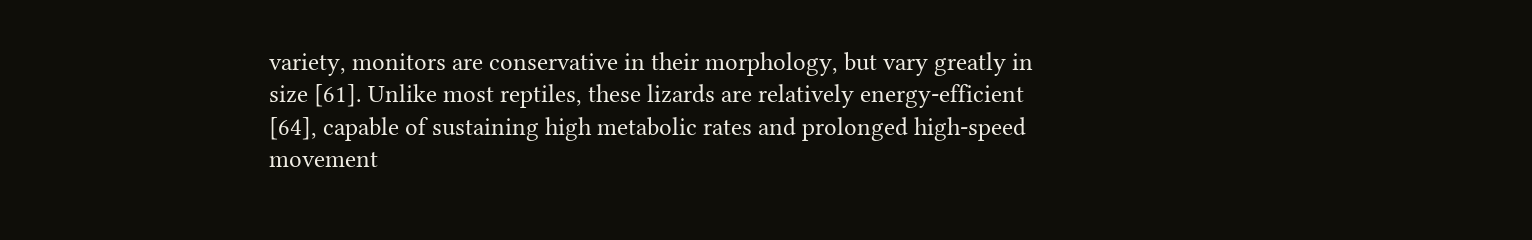variety, monitors are conservative in their morphology, but vary greatly in size [61]. Unlike most reptiles, these lizards are relatively energy-efficient [64], capable of sustaining high metabolic rates and prolonged high-speed movement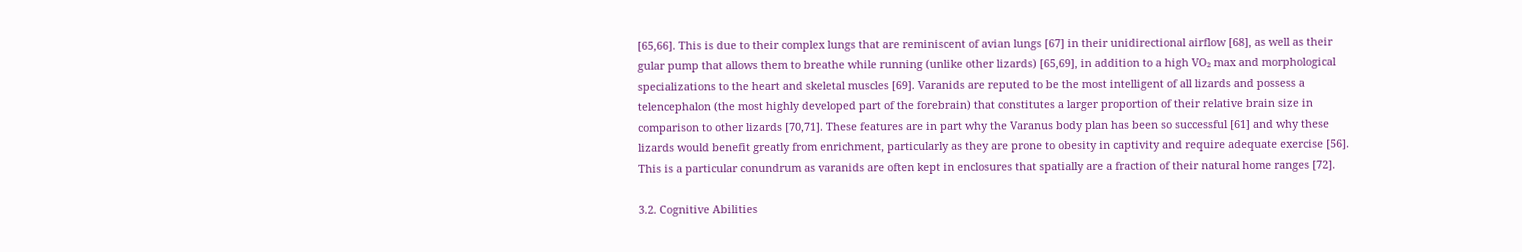[65,66]. This is due to their complex lungs that are reminiscent of avian lungs [67] in their unidirectional airflow [68], as well as their gular pump that allows them to breathe while running (unlike other lizards) [65,69], in addition to a high VO₂ max and morphological specializations to the heart and skeletal muscles [69]. Varanids are reputed to be the most intelligent of all lizards and possess a telencephalon (the most highly developed part of the forebrain) that constitutes a larger proportion of their relative brain size in comparison to other lizards [70,71]. These features are in part why the Varanus body plan has been so successful [61] and why these lizards would benefit greatly from enrichment, particularly as they are prone to obesity in captivity and require adequate exercise [56]. This is a particular conundrum as varanids are often kept in enclosures that spatially are a fraction of their natural home ranges [72].

3.2. Cognitive Abilities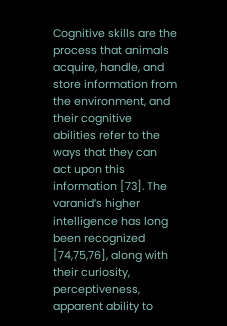Cognitive skills are the process that animals acquire, handle, and store information from the environment, and their cognitive abilities refer to the ways that they can act upon this information [73]. The varanid’s higher intelligence has long been recognized [74,75,76], along with their curiosity, perceptiveness, apparent ability to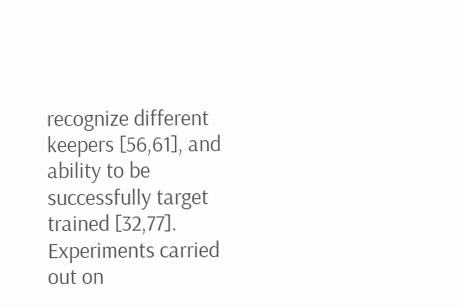recognize different keepers [56,61], and ability to be successfully target trained [32,77]. Experiments carried out on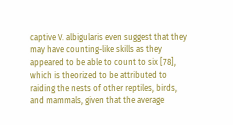captive V. albigularis even suggest that they may have counting-like skills as they appeared to be able to count to six [78], which is theorized to be attributed to raiding the nests of other reptiles, birds, and mammals, given that the average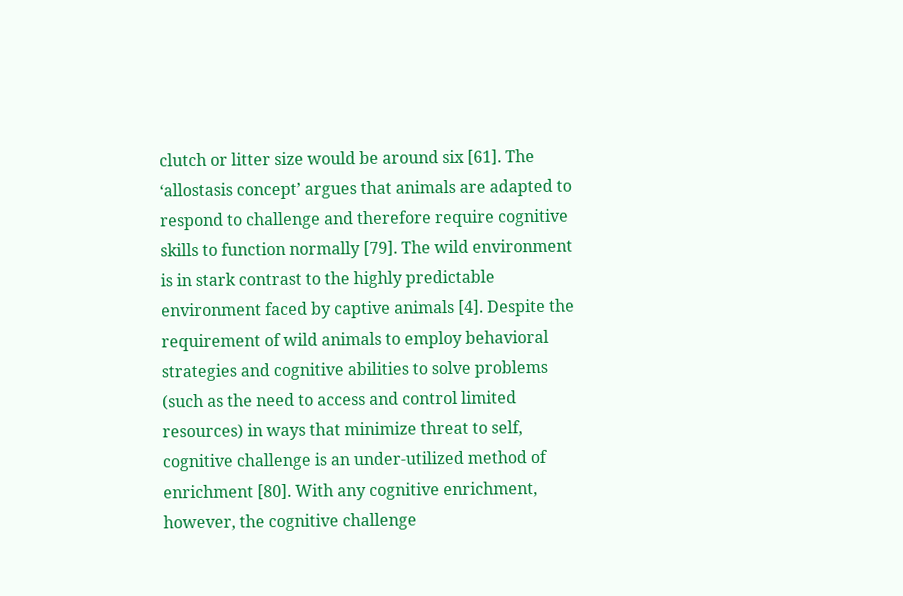clutch or litter size would be around six [61]. The ‘allostasis concept’ argues that animals are adapted to respond to challenge and therefore require cognitive skills to function normally [79]. The wild environment is in stark contrast to the highly predictable environment faced by captive animals [4]. Despite the requirement of wild animals to employ behavioral strategies and cognitive abilities to solve problems (such as the need to access and control limited resources) in ways that minimize threat to self, cognitive challenge is an under-utilized method of enrichment [80]. With any cognitive enrichment, however, the cognitive challenge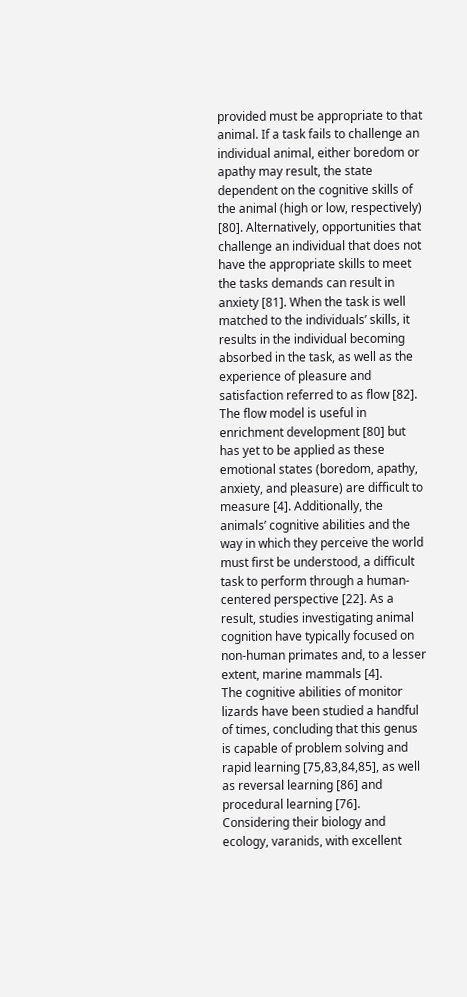provided must be appropriate to that animal. If a task fails to challenge an individual animal, either boredom or apathy may result, the state dependent on the cognitive skills of the animal (high or low, respectively) [80]. Alternatively, opportunities that challenge an individual that does not have the appropriate skills to meet the tasks demands can result in anxiety [81]. When the task is well matched to the individuals’ skills, it results in the individual becoming absorbed in the task, as well as the experience of pleasure and satisfaction referred to as flow [82]. The flow model is useful in enrichment development [80] but has yet to be applied as these emotional states (boredom, apathy, anxiety, and pleasure) are difficult to measure [4]. Additionally, the animals’ cognitive abilities and the way in which they perceive the world must first be understood, a difficult task to perform through a human-centered perspective [22]. As a result, studies investigating animal cognition have typically focused on non-human primates and, to a lesser extent, marine mammals [4].
The cognitive abilities of monitor lizards have been studied a handful of times, concluding that this genus is capable of problem solving and rapid learning [75,83,84,85], as well as reversal learning [86] and procedural learning [76]. Considering their biology and ecology, varanids, with excellent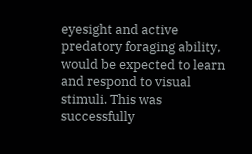eyesight and active predatory foraging ability, would be expected to learn and respond to visual stimuli. This was successfully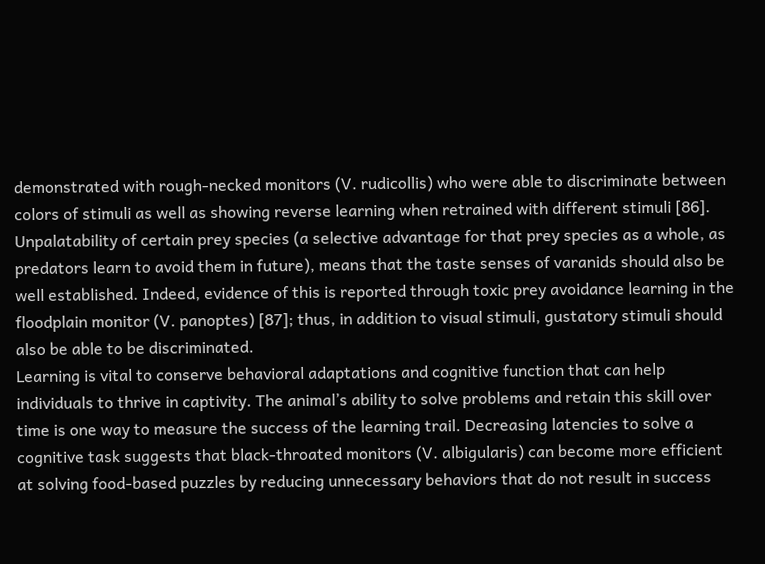demonstrated with rough-necked monitors (V. rudicollis) who were able to discriminate between colors of stimuli as well as showing reverse learning when retrained with different stimuli [86]. Unpalatability of certain prey species (a selective advantage for that prey species as a whole, as predators learn to avoid them in future), means that the taste senses of varanids should also be well established. Indeed, evidence of this is reported through toxic prey avoidance learning in the floodplain monitor (V. panoptes) [87]; thus, in addition to visual stimuli, gustatory stimuli should also be able to be discriminated.
Learning is vital to conserve behavioral adaptations and cognitive function that can help individuals to thrive in captivity. The animal’s ability to solve problems and retain this skill over time is one way to measure the success of the learning trail. Decreasing latencies to solve a cognitive task suggests that black-throated monitors (V. albigularis) can become more efficient at solving food-based puzzles by reducing unnecessary behaviors that do not result in success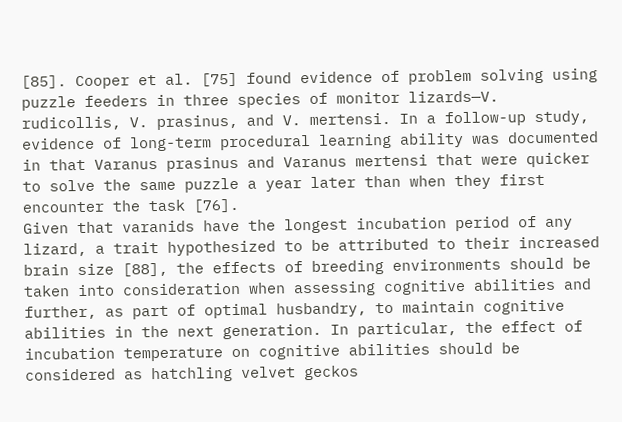[85]. Cooper et al. [75] found evidence of problem solving using puzzle feeders in three species of monitor lizards—V. rudicollis, V. prasinus, and V. mertensi. In a follow-up study, evidence of long-term procedural learning ability was documented in that Varanus prasinus and Varanus mertensi that were quicker to solve the same puzzle a year later than when they first encounter the task [76].
Given that varanids have the longest incubation period of any lizard, a trait hypothesized to be attributed to their increased brain size [88], the effects of breeding environments should be taken into consideration when assessing cognitive abilities and further, as part of optimal husbandry, to maintain cognitive abilities in the next generation. In particular, the effect of incubation temperature on cognitive abilities should be considered as hatchling velvet geckos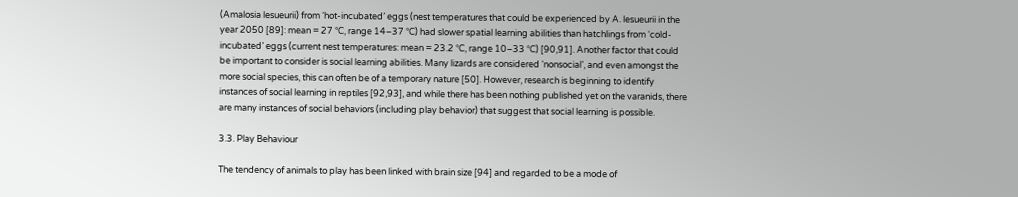(Amalosia lesueurii) from ‘hot-incubated’ eggs (nest temperatures that could be experienced by A. lesueurii in the year 2050 [89]: mean = 27 °C, range 14–37 °C) had slower spatial learning abilities than hatchlings from ‘cold-incubated’ eggs (current nest temperatures: mean = 23.2 °C, range 10–33 °C) [90,91]. Another factor that could be important to consider is social learning abilities. Many lizards are considered ‘nonsocial’, and even amongst the more social species, this can often be of a temporary nature [50]. However, research is beginning to identify instances of social learning in reptiles [92,93], and while there has been nothing published yet on the varanids, there are many instances of social behaviors (including play behavior) that suggest that social learning is possible.

3.3. Play Behaviour

The tendency of animals to play has been linked with brain size [94] and regarded to be a mode of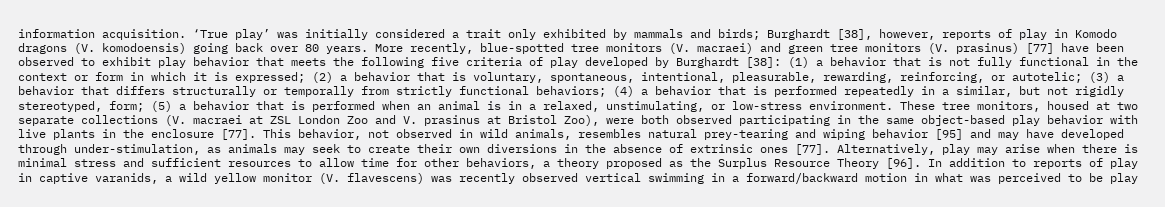information acquisition. ‘True play’ was initially considered a trait only exhibited by mammals and birds; Burghardt [38], however, reports of play in Komodo dragons (V. komodoensis) going back over 80 years. More recently, blue-spotted tree monitors (V. macraei) and green tree monitors (V. prasinus) [77] have been observed to exhibit play behavior that meets the following five criteria of play developed by Burghardt [38]: (1) a behavior that is not fully functional in the context or form in which it is expressed; (2) a behavior that is voluntary, spontaneous, intentional, pleasurable, rewarding, reinforcing, or autotelic; (3) a behavior that differs structurally or temporally from strictly functional behaviors; (4) a behavior that is performed repeatedly in a similar, but not rigidly stereotyped, form; (5) a behavior that is performed when an animal is in a relaxed, unstimulating, or low-stress environment. These tree monitors, housed at two separate collections (V. macraei at ZSL London Zoo and V. prasinus at Bristol Zoo), were both observed participating in the same object-based play behavior with live plants in the enclosure [77]. This behavior, not observed in wild animals, resembles natural prey-tearing and wiping behavior [95] and may have developed through under-stimulation, as animals may seek to create their own diversions in the absence of extrinsic ones [77]. Alternatively, play may arise when there is minimal stress and sufficient resources to allow time for other behaviors, a theory proposed as the Surplus Resource Theory [96]. In addition to reports of play in captive varanids, a wild yellow monitor (V. flavescens) was recently observed vertical swimming in a forward/backward motion in what was perceived to be play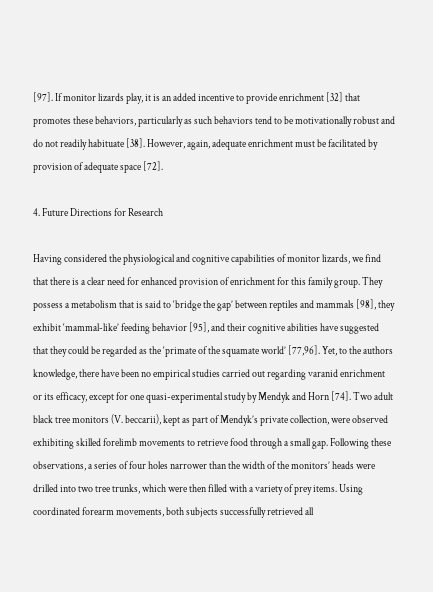[97]. If monitor lizards play, it is an added incentive to provide enrichment [32] that promotes these behaviors, particularly as such behaviors tend to be motivationally robust and do not readily habituate [38]. However, again, adequate enrichment must be facilitated by provision of adequate space [72].

4. Future Directions for Research

Having considered the physiological and cognitive capabilities of monitor lizards, we find that there is a clear need for enhanced provision of enrichment for this family group. They possess a metabolism that is said to ‘bridge the gap’ between reptiles and mammals [98], they exhibit ‘mammal-like’ feeding behavior [95], and their cognitive abilities have suggested that they could be regarded as the ‘primate of the squamate world’ [77,96]. Yet, to the authors knowledge, there have been no empirical studies carried out regarding varanid enrichment or its efficacy, except for one quasi-experimental study by Mendyk and Horn [74]. Two adult black tree monitors (V. beccarii), kept as part of Mendyk’s private collection, were observed exhibiting skilled forelimb movements to retrieve food through a small gap. Following these observations, a series of four holes narrower than the width of the monitors’ heads were drilled into two tree trunks, which were then filled with a variety of prey items. Using coordinated forearm movements, both subjects successfully retrieved all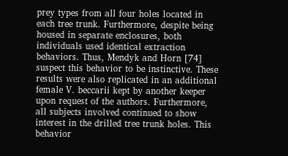prey types from all four holes located in each tree trunk. Furthermore, despite being housed in separate enclosures, both individuals used identical extraction behaviors. Thus, Mendyk and Horn [74] suspect this behavior to be instinctive. These results were also replicated in an additional female V. beccarii kept by another keeper upon request of the authors. Furthermore, all subjects involved continued to show interest in the drilled tree trunk holes. This behavior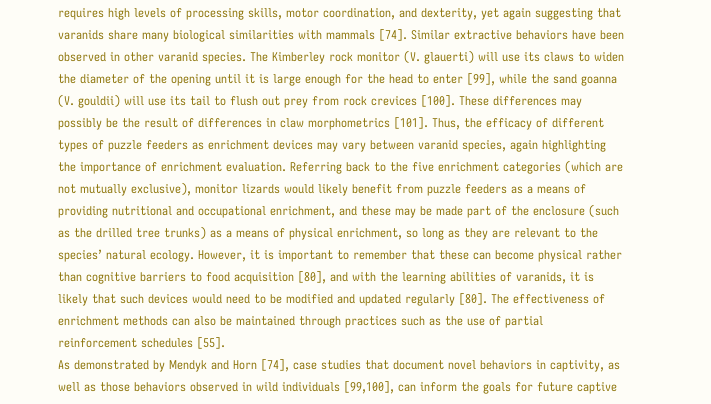requires high levels of processing skills, motor coordination, and dexterity, yet again suggesting that varanids share many biological similarities with mammals [74]. Similar extractive behaviors have been observed in other varanid species. The Kimberley rock monitor (V. glauerti) will use its claws to widen the diameter of the opening until it is large enough for the head to enter [99], while the sand goanna (V. gouldii) will use its tail to flush out prey from rock crevices [100]. These differences may possibly be the result of differences in claw morphometrics [101]. Thus, the efficacy of different types of puzzle feeders as enrichment devices may vary between varanid species, again highlighting the importance of enrichment evaluation. Referring back to the five enrichment categories (which are not mutually exclusive), monitor lizards would likely benefit from puzzle feeders as a means of providing nutritional and occupational enrichment, and these may be made part of the enclosure (such as the drilled tree trunks) as a means of physical enrichment, so long as they are relevant to the species’ natural ecology. However, it is important to remember that these can become physical rather than cognitive barriers to food acquisition [80], and with the learning abilities of varanids, it is likely that such devices would need to be modified and updated regularly [80]. The effectiveness of enrichment methods can also be maintained through practices such as the use of partial reinforcement schedules [55].
As demonstrated by Mendyk and Horn [74], case studies that document novel behaviors in captivity, as well as those behaviors observed in wild individuals [99,100], can inform the goals for future captive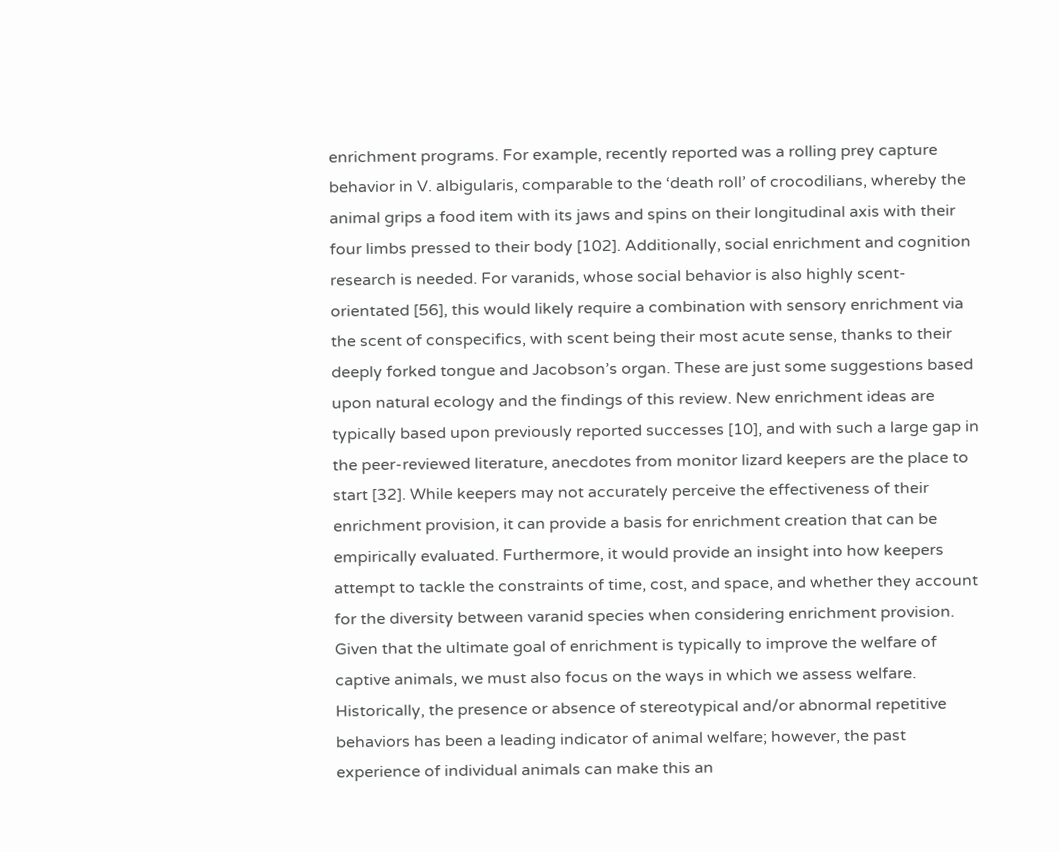enrichment programs. For example, recently reported was a rolling prey capture behavior in V. albigularis, comparable to the ‘death roll’ of crocodilians, whereby the animal grips a food item with its jaws and spins on their longitudinal axis with their four limbs pressed to their body [102]. Additionally, social enrichment and cognition research is needed. For varanids, whose social behavior is also highly scent-orientated [56], this would likely require a combination with sensory enrichment via the scent of conspecifics, with scent being their most acute sense, thanks to their deeply forked tongue and Jacobson’s organ. These are just some suggestions based upon natural ecology and the findings of this review. New enrichment ideas are typically based upon previously reported successes [10], and with such a large gap in the peer-reviewed literature, anecdotes from monitor lizard keepers are the place to start [32]. While keepers may not accurately perceive the effectiveness of their enrichment provision, it can provide a basis for enrichment creation that can be empirically evaluated. Furthermore, it would provide an insight into how keepers attempt to tackle the constraints of time, cost, and space, and whether they account for the diversity between varanid species when considering enrichment provision.
Given that the ultimate goal of enrichment is typically to improve the welfare of captive animals, we must also focus on the ways in which we assess welfare. Historically, the presence or absence of stereotypical and/or abnormal repetitive behaviors has been a leading indicator of animal welfare; however, the past experience of individual animals can make this an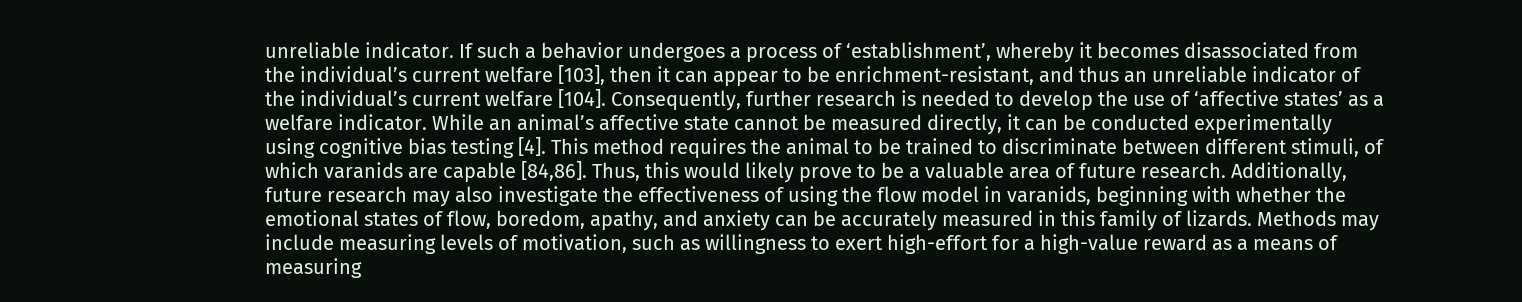unreliable indicator. If such a behavior undergoes a process of ‘establishment’, whereby it becomes disassociated from the individual’s current welfare [103], then it can appear to be enrichment-resistant, and thus an unreliable indicator of the individual’s current welfare [104]. Consequently, further research is needed to develop the use of ‘affective states’ as a welfare indicator. While an animal’s affective state cannot be measured directly, it can be conducted experimentally using cognitive bias testing [4]. This method requires the animal to be trained to discriminate between different stimuli, of which varanids are capable [84,86]. Thus, this would likely prove to be a valuable area of future research. Additionally, future research may also investigate the effectiveness of using the flow model in varanids, beginning with whether the emotional states of flow, boredom, apathy, and anxiety can be accurately measured in this family of lizards. Methods may include measuring levels of motivation, such as willingness to exert high-effort for a high-value reward as a means of measuring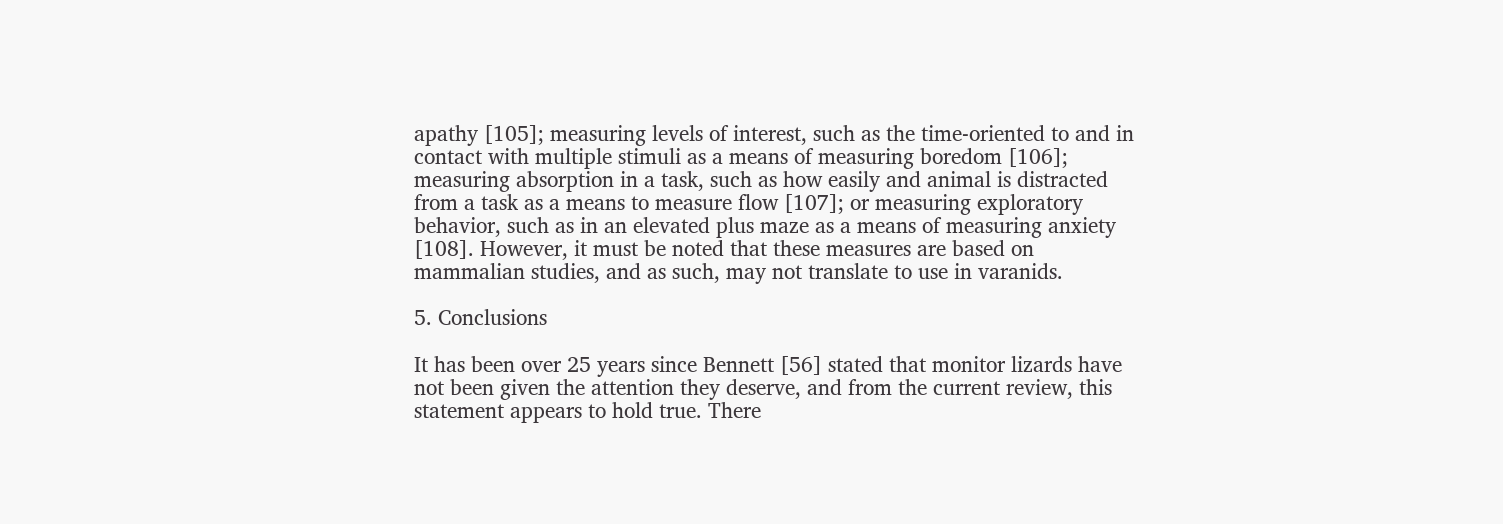apathy [105]; measuring levels of interest, such as the time-oriented to and in contact with multiple stimuli as a means of measuring boredom [106]; measuring absorption in a task, such as how easily and animal is distracted from a task as a means to measure flow [107]; or measuring exploratory behavior, such as in an elevated plus maze as a means of measuring anxiety [108]. However, it must be noted that these measures are based on mammalian studies, and as such, may not translate to use in varanids.

5. Conclusions

It has been over 25 years since Bennett [56] stated that monitor lizards have not been given the attention they deserve, and from the current review, this statement appears to hold true. There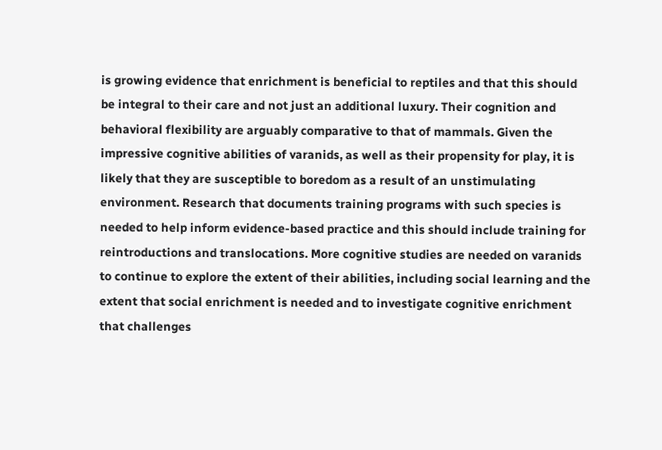is growing evidence that enrichment is beneficial to reptiles and that this should be integral to their care and not just an additional luxury. Their cognition and behavioral flexibility are arguably comparative to that of mammals. Given the impressive cognitive abilities of varanids, as well as their propensity for play, it is likely that they are susceptible to boredom as a result of an unstimulating environment. Research that documents training programs with such species is needed to help inform evidence-based practice and this should include training for reintroductions and translocations. More cognitive studies are needed on varanids to continue to explore the extent of their abilities, including social learning and the extent that social enrichment is needed and to investigate cognitive enrichment that challenges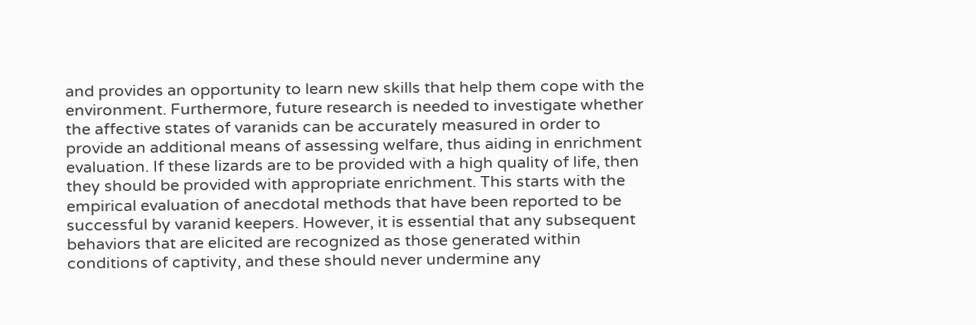and provides an opportunity to learn new skills that help them cope with the environment. Furthermore, future research is needed to investigate whether the affective states of varanids can be accurately measured in order to provide an additional means of assessing welfare, thus aiding in enrichment evaluation. If these lizards are to be provided with a high quality of life, then they should be provided with appropriate enrichment. This starts with the empirical evaluation of anecdotal methods that have been reported to be successful by varanid keepers. However, it is essential that any subsequent behaviors that are elicited are recognized as those generated within conditions of captivity, and these should never undermine any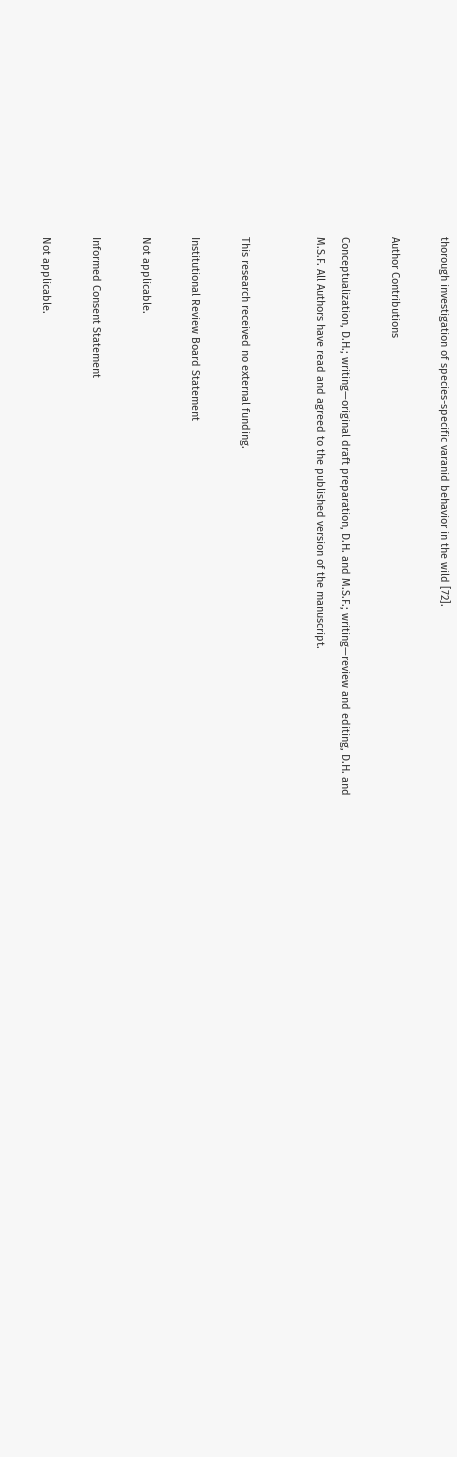thorough investigation of species-specific varanid behavior in the wild [72].

Author Contributions

Conceptualization, D.H.; writing—original draft preparation, D.H. and M.S.F.; writing—review and editing, D.H. and M.S.F. All Authors have read and agreed to the published version of the manuscript.


This research received no external funding.

Institutional Review Board Statement

Not applicable.

Informed Consent Statement

Not applicable.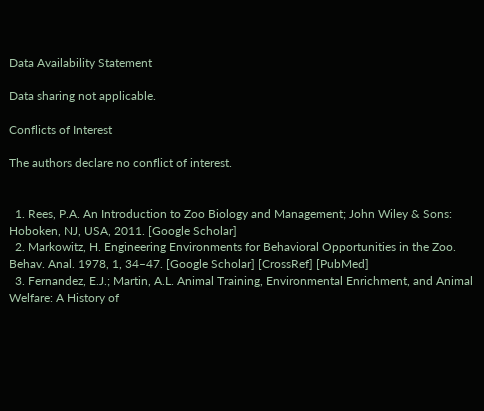Data Availability Statement

Data sharing not applicable.

Conflicts of Interest

The authors declare no conflict of interest.


  1. Rees, P.A. An Introduction to Zoo Biology and Management; John Wiley & Sons: Hoboken, NJ, USA, 2011. [Google Scholar]
  2. Markowitz, H. Engineering Environments for Behavioral Opportunities in the Zoo. Behav. Anal. 1978, 1, 34–47. [Google Scholar] [CrossRef] [PubMed]
  3. Fernandez, E.J.; Martin, A.L. Animal Training, Environmental Enrichment, and Animal Welfare: A History of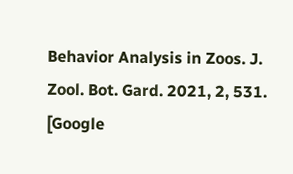Behavior Analysis in Zoos. J. Zool. Bot. Gard. 2021, 2, 531. [Google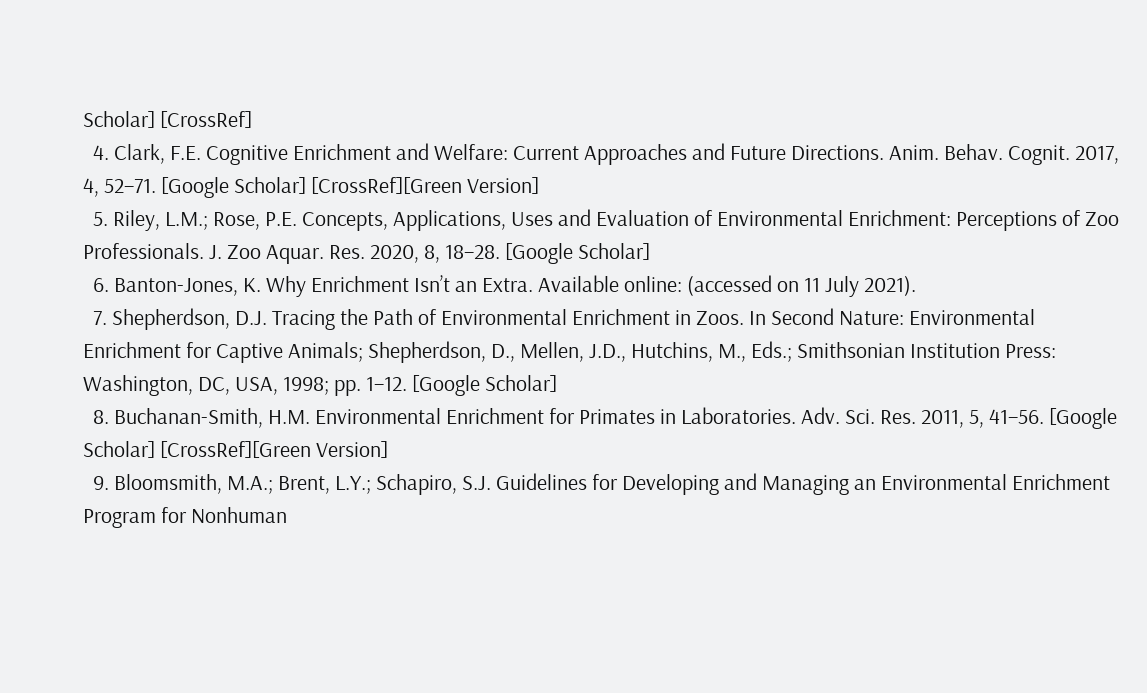Scholar] [CrossRef]
  4. Clark, F.E. Cognitive Enrichment and Welfare: Current Approaches and Future Directions. Anim. Behav. Cognit. 2017, 4, 52–71. [Google Scholar] [CrossRef][Green Version]
  5. Riley, L.M.; Rose, P.E. Concepts, Applications, Uses and Evaluation of Environmental Enrichment: Perceptions of Zoo Professionals. J. Zoo Aquar. Res. 2020, 8, 18–28. [Google Scholar]
  6. Banton-Jones, K. Why Enrichment Isn’t an Extra. Available online: (accessed on 11 July 2021).
  7. Shepherdson, D.J. Tracing the Path of Environmental Enrichment in Zoos. In Second Nature: Environmental Enrichment for Captive Animals; Shepherdson, D., Mellen, J.D., Hutchins, M., Eds.; Smithsonian Institution Press: Washington, DC, USA, 1998; pp. 1–12. [Google Scholar]
  8. Buchanan-Smith, H.M. Environmental Enrichment for Primates in Laboratories. Adv. Sci. Res. 2011, 5, 41–56. [Google Scholar] [CrossRef][Green Version]
  9. Bloomsmith, M.A.; Brent, L.Y.; Schapiro, S.J. Guidelines for Developing and Managing an Environmental Enrichment Program for Nonhuman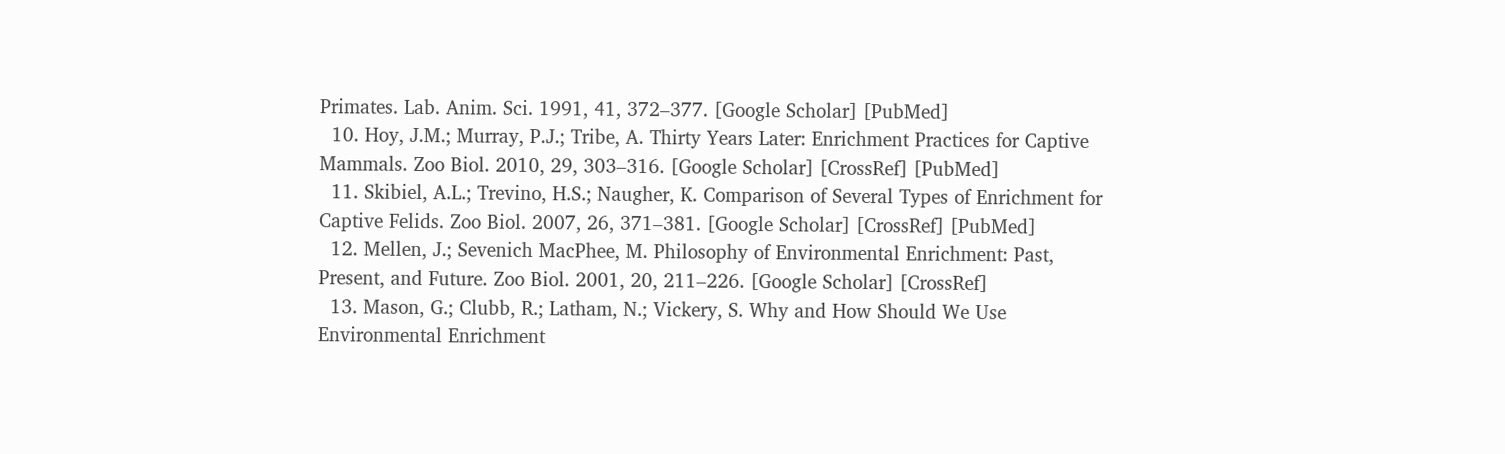Primates. Lab. Anim. Sci. 1991, 41, 372–377. [Google Scholar] [PubMed]
  10. Hoy, J.M.; Murray, P.J.; Tribe, A. Thirty Years Later: Enrichment Practices for Captive Mammals. Zoo Biol. 2010, 29, 303–316. [Google Scholar] [CrossRef] [PubMed]
  11. Skibiel, A.L.; Trevino, H.S.; Naugher, K. Comparison of Several Types of Enrichment for Captive Felids. Zoo Biol. 2007, 26, 371–381. [Google Scholar] [CrossRef] [PubMed]
  12. Mellen, J.; Sevenich MacPhee, M. Philosophy of Environmental Enrichment: Past, Present, and Future. Zoo Biol. 2001, 20, 211–226. [Google Scholar] [CrossRef]
  13. Mason, G.; Clubb, R.; Latham, N.; Vickery, S. Why and How Should We Use Environmental Enrichment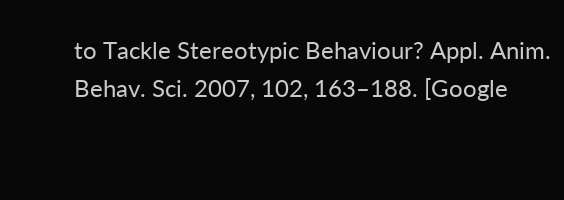to Tackle Stereotypic Behaviour? Appl. Anim. Behav. Sci. 2007, 102, 163–188. [Google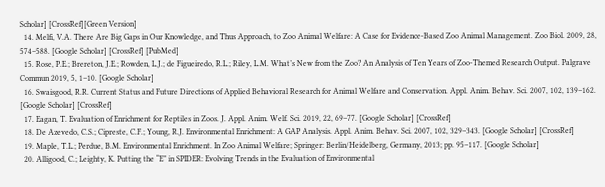Scholar] [CrossRef][Green Version]
  14. Melfi, V.A. There Are Big Gaps in Our Knowledge, and Thus Approach, to Zoo Animal Welfare: A Case for Evidence-Based Zoo Animal Management. Zoo Biol. 2009, 28, 574–588. [Google Scholar] [CrossRef] [PubMed]
  15. Rose, P.E.; Brereton, J.E.; Rowden, L.J.; de Figueiredo, R.L.; Riley, L.M. What’s New from the Zoo? An Analysis of Ten Years of Zoo-Themed Research Output. Palgrave Commun 2019, 5, 1–10. [Google Scholar]
  16. Swaisgood, R.R. Current Status and Future Directions of Applied Behavioral Research for Animal Welfare and Conservation. Appl. Anim. Behav. Sci. 2007, 102, 139–162. [Google Scholar] [CrossRef]
  17. Eagan, T. Evaluation of Enrichment for Reptiles in Zoos. J. Appl. Anim. Welf. Sci. 2019, 22, 69–77. [Google Scholar] [CrossRef]
  18. De Azevedo, C.S.; Cipreste, C.F.; Young, R.J. Environmental Enrichment: A GAP Analysis. Appl. Anim. Behav. Sci. 2007, 102, 329–343. [Google Scholar] [CrossRef]
  19. Maple, T.L.; Perdue, B.M. Environmental Enrichment. In Zoo Animal Welfare; Springer: Berlin/Heidelberg, Germany, 2013; pp. 95–117. [Google Scholar]
  20. Alligood, C.; Leighty, K. Putting the “E” in SPIDER: Evolving Trends in the Evaluation of Environmental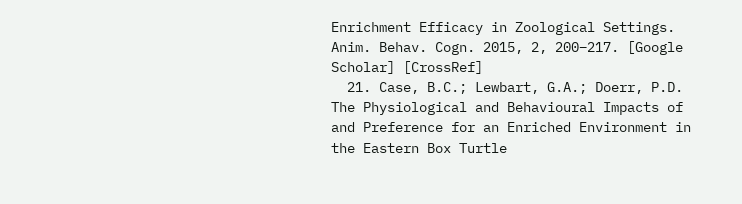Enrichment Efficacy in Zoological Settings. Anim. Behav. Cogn. 2015, 2, 200–217. [Google Scholar] [CrossRef]
  21. Case, B.C.; Lewbart, G.A.; Doerr, P.D. The Physiological and Behavioural Impacts of and Preference for an Enriched Environment in the Eastern Box Turtle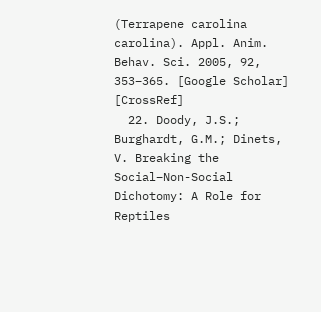(Terrapene carolina carolina). Appl. Anim. Behav. Sci. 2005, 92, 353–365. [Google Scholar] [CrossRef]
  22. Doody, J.S.; Burghardt, G.M.; Dinets, V. Breaking the Social–Non-Social Dichotomy: A Role for Reptiles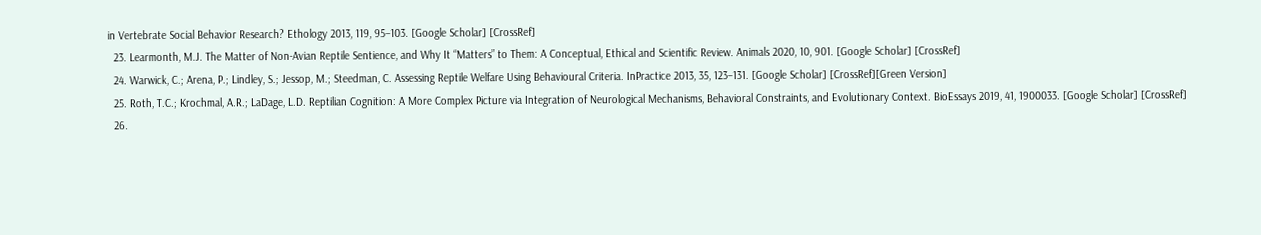in Vertebrate Social Behavior Research? Ethology 2013, 119, 95–103. [Google Scholar] [CrossRef]
  23. Learmonth, M.J. The Matter of Non-Avian Reptile Sentience, and Why It “Matters” to Them: A Conceptual, Ethical and Scientific Review. Animals 2020, 10, 901. [Google Scholar] [CrossRef]
  24. Warwick, C.; Arena, P.; Lindley, S.; Jessop, M.; Steedman, C. Assessing Reptile Welfare Using Behavioural Criteria. InPractice 2013, 35, 123–131. [Google Scholar] [CrossRef][Green Version]
  25. Roth, T.C.; Krochmal, A.R.; LaDage, L.D. Reptilian Cognition: A More Complex Picture via Integration of Neurological Mechanisms, Behavioral Constraints, and Evolutionary Context. BioEssays 2019, 41, 1900033. [Google Scholar] [CrossRef]
  26.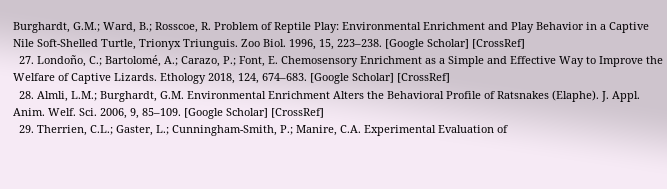Burghardt, G.M.; Ward, B.; Rosscoe, R. Problem of Reptile Play: Environmental Enrichment and Play Behavior in a Captive Nile Soft-Shelled Turtle, Trionyx Triunguis. Zoo Biol. 1996, 15, 223–238. [Google Scholar] [CrossRef]
  27. Londoño, C.; Bartolomé, A.; Carazo, P.; Font, E. Chemosensory Enrichment as a Simple and Effective Way to Improve the Welfare of Captive Lizards. Ethology 2018, 124, 674–683. [Google Scholar] [CrossRef]
  28. Almli, L.M.; Burghardt, G.M. Environmental Enrichment Alters the Behavioral Profile of Ratsnakes (Elaphe). J. Appl. Anim. Welf. Sci. 2006, 9, 85–109. [Google Scholar] [CrossRef]
  29. Therrien, C.L.; Gaster, L.; Cunningham-Smith, P.; Manire, C.A. Experimental Evaluation of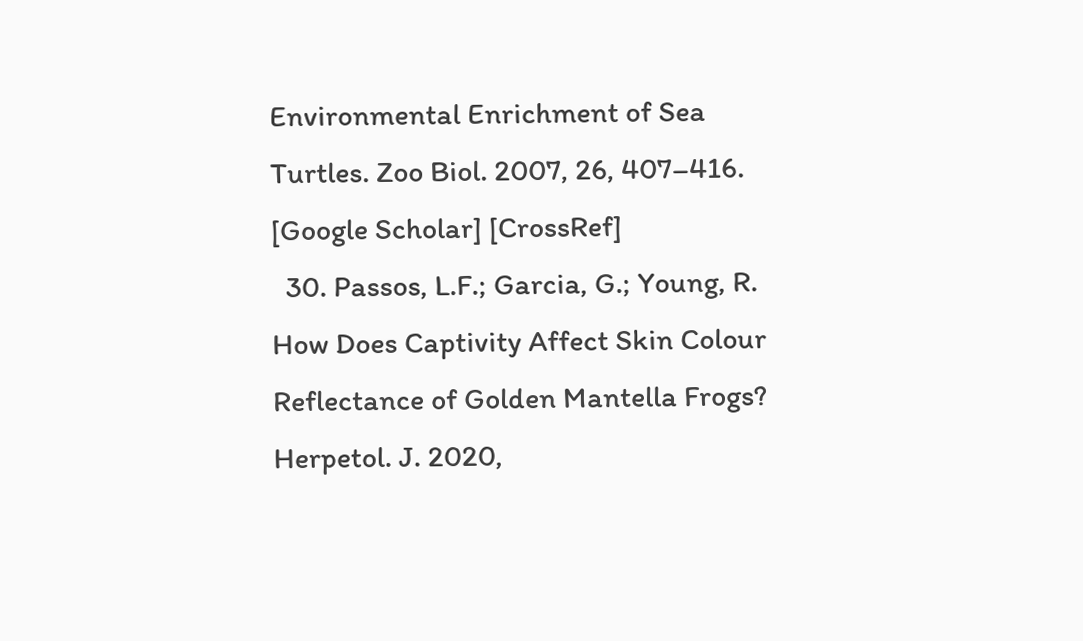Environmental Enrichment of Sea Turtles. Zoo Biol. 2007, 26, 407–416. [Google Scholar] [CrossRef]
  30. Passos, L.F.; Garcia, G.; Young, R. How Does Captivity Affect Skin Colour Reflectance of Golden Mantella Frogs? Herpetol. J. 2020,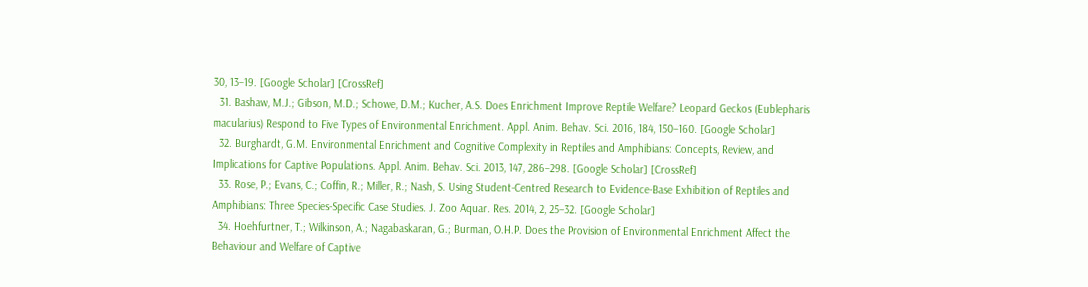30, 13–19. [Google Scholar] [CrossRef]
  31. Bashaw, M.J.; Gibson, M.D.; Schowe, D.M.; Kucher, A.S. Does Enrichment Improve Reptile Welfare? Leopard Geckos (Eublepharis macularius) Respond to Five Types of Environmental Enrichment. Appl. Anim. Behav. Sci. 2016, 184, 150–160. [Google Scholar]
  32. Burghardt, G.M. Environmental Enrichment and Cognitive Complexity in Reptiles and Amphibians: Concepts, Review, and Implications for Captive Populations. Appl. Anim. Behav. Sci. 2013, 147, 286–298. [Google Scholar] [CrossRef]
  33. Rose, P.; Evans, C.; Coffin, R.; Miller, R.; Nash, S. Using Student-Centred Research to Evidence-Base Exhibition of Reptiles and Amphibians: Three Species-Specific Case Studies. J. Zoo Aquar. Res. 2014, 2, 25–32. [Google Scholar]
  34. Hoehfurtner, T.; Wilkinson, A.; Nagabaskaran, G.; Burman, O.H.P. Does the Provision of Environmental Enrichment Affect the Behaviour and Welfare of Captive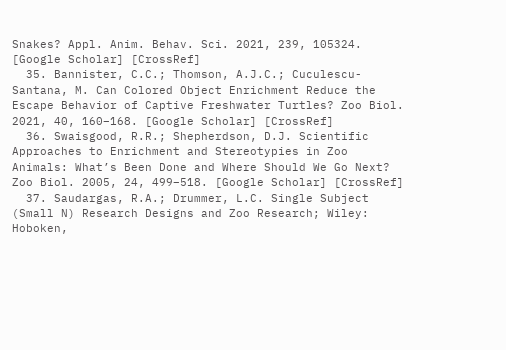Snakes? Appl. Anim. Behav. Sci. 2021, 239, 105324. [Google Scholar] [CrossRef]
  35. Bannister, C.C.; Thomson, A.J.C.; Cuculescu-Santana, M. Can Colored Object Enrichment Reduce the Escape Behavior of Captive Freshwater Turtles? Zoo Biol. 2021, 40, 160–168. [Google Scholar] [CrossRef]
  36. Swaisgood, R.R.; Shepherdson, D.J. Scientific Approaches to Enrichment and Stereotypies in Zoo Animals: What’s Been Done and Where Should We Go Next? Zoo Biol. 2005, 24, 499–518. [Google Scholar] [CrossRef]
  37. Saudargas, R.A.; Drummer, L.C. Single Subject (Small N) Research Designs and Zoo Research; Wiley: Hoboken,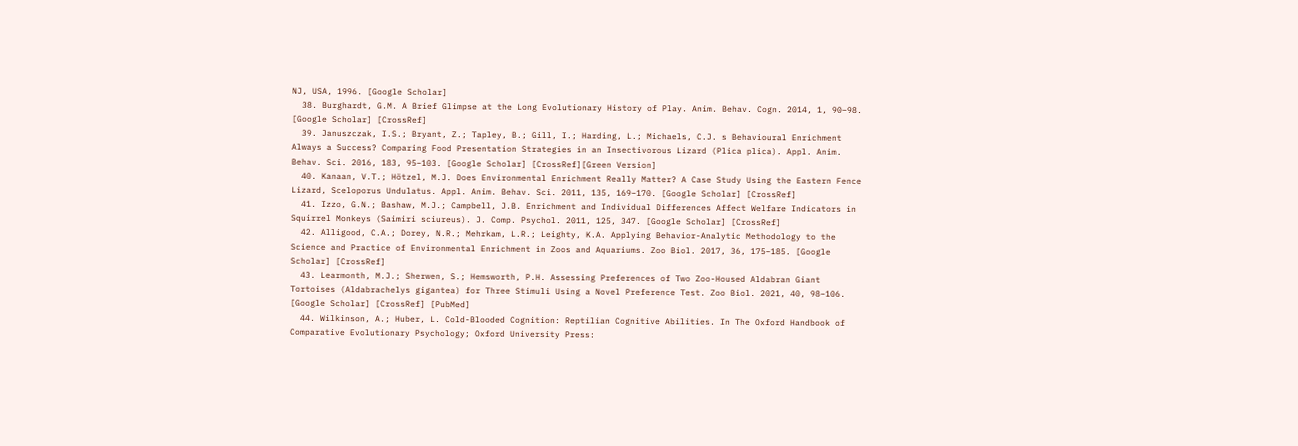NJ, USA, 1996. [Google Scholar]
  38. Burghardt, G.M. A Brief Glimpse at the Long Evolutionary History of Play. Anim. Behav. Cogn. 2014, 1, 90–98. [Google Scholar] [CrossRef]
  39. Januszczak, I.S.; Bryant, Z.; Tapley, B.; Gill, I.; Harding, L.; Michaels, C.J. s Behavioural Enrichment Always a Success? Comparing Food Presentation Strategies in an Insectivorous Lizard (Plica plica). Appl. Anim. Behav. Sci. 2016, 183, 95–103. [Google Scholar] [CrossRef][Green Version]
  40. Kanaan, V.T.; Hötzel, M.J. Does Environmental Enrichment Really Matter? A Case Study Using the Eastern Fence Lizard, Sceloporus Undulatus. Appl. Anim. Behav. Sci. 2011, 135, 169–170. [Google Scholar] [CrossRef]
  41. Izzo, G.N.; Bashaw, M.J.; Campbell, J.B. Enrichment and Individual Differences Affect Welfare Indicators in Squirrel Monkeys (Saimiri sciureus). J. Comp. Psychol. 2011, 125, 347. [Google Scholar] [CrossRef]
  42. Alligood, C.A.; Dorey, N.R.; Mehrkam, L.R.; Leighty, K.A. Applying Behavior-Analytic Methodology to the Science and Practice of Environmental Enrichment in Zoos and Aquariums. Zoo Biol. 2017, 36, 175–185. [Google Scholar] [CrossRef]
  43. Learmonth, M.J.; Sherwen, S.; Hemsworth, P.H. Assessing Preferences of Two Zoo-Housed Aldabran Giant Tortoises (Aldabrachelys gigantea) for Three Stimuli Using a Novel Preference Test. Zoo Biol. 2021, 40, 98–106. [Google Scholar] [CrossRef] [PubMed]
  44. Wilkinson, A.; Huber, L. Cold-Blooded Cognition: Reptilian Cognitive Abilities. In The Oxford Handbook of Comparative Evolutionary Psychology; Oxford University Press: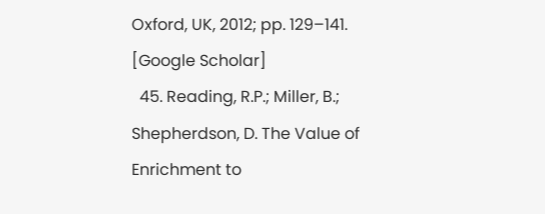Oxford, UK, 2012; pp. 129–141. [Google Scholar]
  45. Reading, R.P.; Miller, B.; Shepherdson, D. The Value of Enrichment to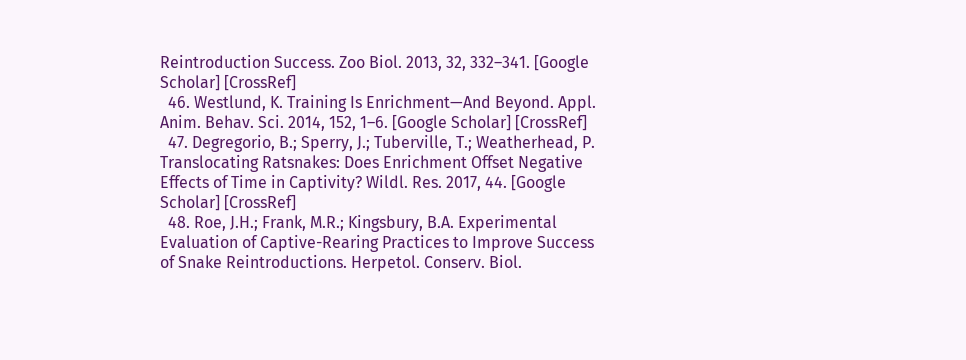Reintroduction Success. Zoo Biol. 2013, 32, 332–341. [Google Scholar] [CrossRef]
  46. Westlund, K. Training Is Enrichment—And Beyond. Appl. Anim. Behav. Sci. 2014, 152, 1–6. [Google Scholar] [CrossRef]
  47. Degregorio, B.; Sperry, J.; Tuberville, T.; Weatherhead, P. Translocating Ratsnakes: Does Enrichment Offset Negative Effects of Time in Captivity? Wildl. Res. 2017, 44. [Google Scholar] [CrossRef]
  48. Roe, J.H.; Frank, M.R.; Kingsbury, B.A. Experimental Evaluation of Captive-Rearing Practices to Improve Success of Snake Reintroductions. Herpetol. Conserv. Biol.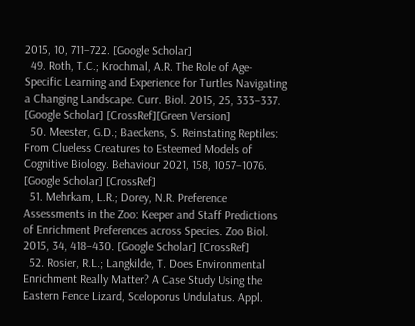2015, 10, 711–722. [Google Scholar]
  49. Roth, T.C.; Krochmal, A.R. The Role of Age-Specific Learning and Experience for Turtles Navigating a Changing Landscape. Curr. Biol. 2015, 25, 333–337. [Google Scholar] [CrossRef][Green Version]
  50. Meester, G.D.; Baeckens, S. Reinstating Reptiles: From Clueless Creatures to Esteemed Models of Cognitive Biology. Behaviour 2021, 158, 1057–1076. [Google Scholar] [CrossRef]
  51. Mehrkam, L.R.; Dorey, N.R. Preference Assessments in the Zoo: Keeper and Staff Predictions of Enrichment Preferences across Species. Zoo Biol. 2015, 34, 418–430. [Google Scholar] [CrossRef]
  52. Rosier, R.L.; Langkilde, T. Does Environmental Enrichment Really Matter? A Case Study Using the Eastern Fence Lizard, Sceloporus Undulatus. Appl.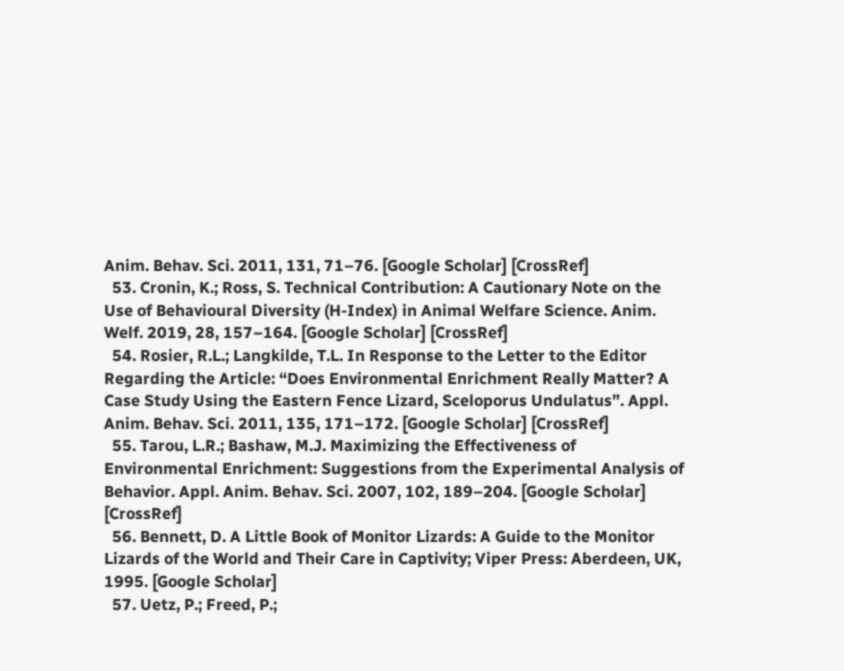Anim. Behav. Sci. 2011, 131, 71–76. [Google Scholar] [CrossRef]
  53. Cronin, K.; Ross, S. Technical Contribution: A Cautionary Note on the Use of Behavioural Diversity (H-Index) in Animal Welfare Science. Anim. Welf. 2019, 28, 157–164. [Google Scholar] [CrossRef]
  54. Rosier, R.L.; Langkilde, T.L. In Response to the Letter to the Editor Regarding the Article: “Does Environmental Enrichment Really Matter? A Case Study Using the Eastern Fence Lizard, Sceloporus Undulatus”. Appl. Anim. Behav. Sci. 2011, 135, 171–172. [Google Scholar] [CrossRef]
  55. Tarou, L.R.; Bashaw, M.J. Maximizing the Effectiveness of Environmental Enrichment: Suggestions from the Experimental Analysis of Behavior. Appl. Anim. Behav. Sci. 2007, 102, 189–204. [Google Scholar] [CrossRef]
  56. Bennett, D. A Little Book of Monitor Lizards: A Guide to the Monitor Lizards of the World and Their Care in Captivity; Viper Press: Aberdeen, UK, 1995. [Google Scholar]
  57. Uetz, P.; Freed, P.;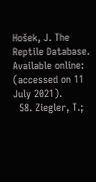Hošek, J. The Reptile Database. Available online: (accessed on 11 July 2021).
  58. Ziegler, T.;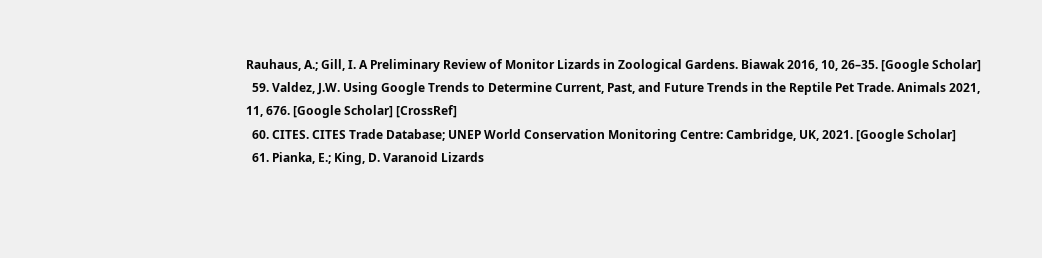Rauhaus, A.; Gill, I. A Preliminary Review of Monitor Lizards in Zoological Gardens. Biawak 2016, 10, 26–35. [Google Scholar]
  59. Valdez, J.W. Using Google Trends to Determine Current, Past, and Future Trends in the Reptile Pet Trade. Animals 2021, 11, 676. [Google Scholar] [CrossRef]
  60. CITES. CITES Trade Database; UNEP World Conservation Monitoring Centre: Cambridge, UK, 2021. [Google Scholar]
  61. Pianka, E.; King, D. Varanoid Lizards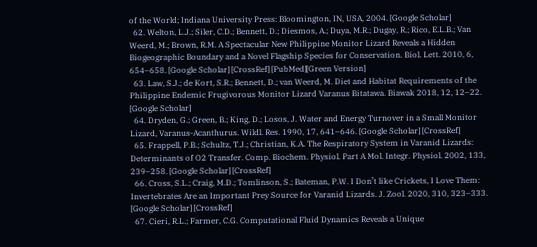of the World; Indiana University Press: Bloomington, IN, USA, 2004. [Google Scholar]
  62. Welton, L.J.; Siler, C.D.; Bennett, D.; Diesmos, A.; Duya, M.R.; Dugay, R.; Rico, E.L.B.; Van Weerd, M.; Brown, R.M. A Spectacular New Philippine Monitor Lizard Reveals a Hidden Biogeographic Boundary and a Novel Flagship Species for Conservation. Biol. Lett. 2010, 6, 654–658. [Google Scholar] [CrossRef] [PubMed][Green Version]
  63. Law, S.J.; de Kort, S.R.; Bennett, D.; van Weerd, M. Diet and Habitat Requirements of the Philippine Endemic Frugivorous Monitor Lizard Varanus Bitatawa. Biawak 2018, 12, 12–22. [Google Scholar]
  64. Dryden, G.; Green, B.; King, D.; Losos, J. Water and Energy Turnover in a Small Monitor Lizard, Varanus-Acanthurus. Wildl. Res. 1990, 17, 641–646. [Google Scholar] [CrossRef]
  65. Frappell, P.B.; Schultz, T.J.; Christian, K.A. The Respiratory System in Varanid Lizards: Determinants of O2 Transfer. Comp. Biochem. Physiol. Part A Mol. Integr. Physiol. 2002, 133, 239–258. [Google Scholar] [CrossRef]
  66. Cross, S.L.; Craig, M.D.; Tomlinson, S.; Bateman, P.W. I Don’t like Crickets, I Love Them: Invertebrates Are an Important Prey Source for Varanid Lizards. J. Zool. 2020, 310, 323–333. [Google Scholar] [CrossRef]
  67. Cieri, R.L.; Farmer, C.G. Computational Fluid Dynamics Reveals a Unique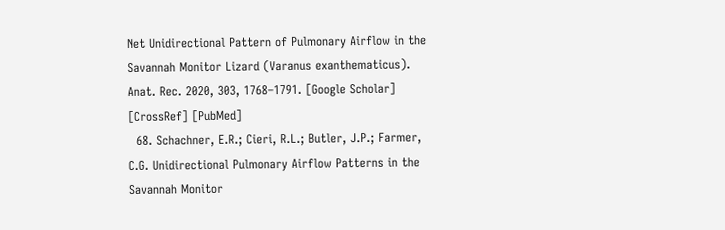Net Unidirectional Pattern of Pulmonary Airflow in the Savannah Monitor Lizard (Varanus exanthematicus). Anat. Rec. 2020, 303, 1768–1791. [Google Scholar] [CrossRef] [PubMed]
  68. Schachner, E.R.; Cieri, R.L.; Butler, J.P.; Farmer, C.G. Unidirectional Pulmonary Airflow Patterns in the Savannah Monitor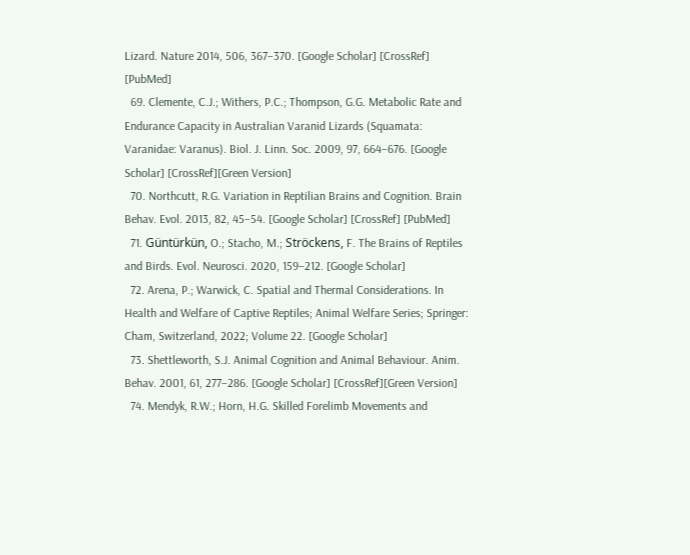Lizard. Nature 2014, 506, 367–370. [Google Scholar] [CrossRef] [PubMed]
  69. Clemente, C.J.; Withers, P.C.; Thompson, G.G. Metabolic Rate and Endurance Capacity in Australian Varanid Lizards (Squamata: Varanidae: Varanus). Biol. J. Linn. Soc. 2009, 97, 664–676. [Google Scholar] [CrossRef][Green Version]
  70. Northcutt, R.G. Variation in Reptilian Brains and Cognition. Brain Behav. Evol. 2013, 82, 45–54. [Google Scholar] [CrossRef] [PubMed]
  71. Güntürkün, O.; Stacho, M.; Ströckens, F. The Brains of Reptiles and Birds. Evol. Neurosci. 2020, 159–212. [Google Scholar]
  72. Arena, P.; Warwick, C. Spatial and Thermal Considerations. In Health and Welfare of Captive Reptiles; Animal Welfare Series; Springer: Cham, Switzerland, 2022; Volume 22. [Google Scholar]
  73. Shettleworth, S.J. Animal Cognition and Animal Behaviour. Anim. Behav. 2001, 61, 277–286. [Google Scholar] [CrossRef][Green Version]
  74. Mendyk, R.W.; Horn, H.G. Skilled Forelimb Movements and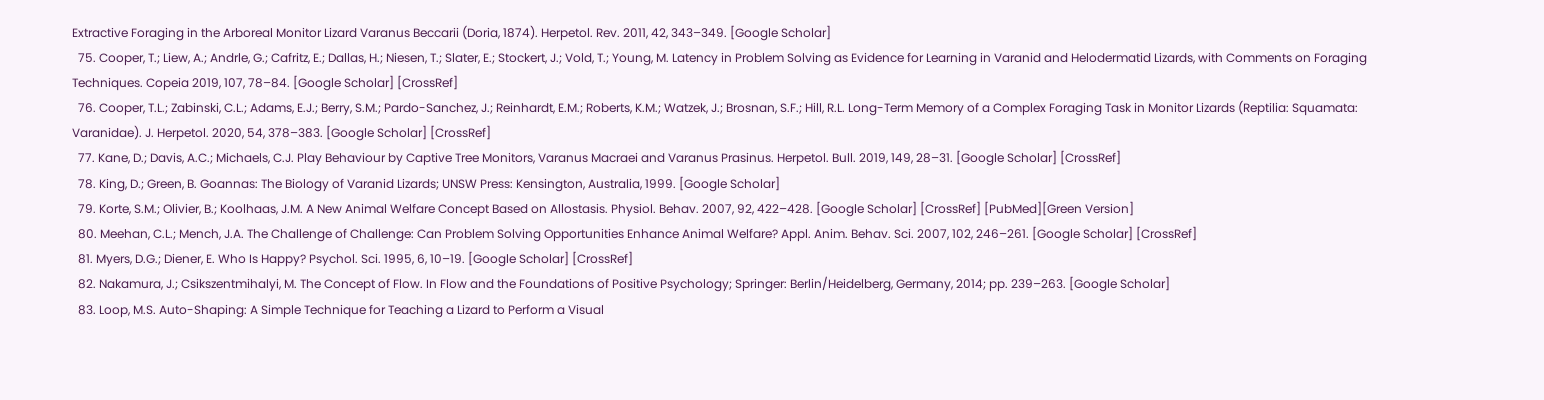Extractive Foraging in the Arboreal Monitor Lizard Varanus Beccarii (Doria, 1874). Herpetol. Rev. 2011, 42, 343–349. [Google Scholar]
  75. Cooper, T.; Liew, A.; Andrle, G.; Cafritz, E.; Dallas, H.; Niesen, T.; Slater, E.; Stockert, J.; Vold, T.; Young, M. Latency in Problem Solving as Evidence for Learning in Varanid and Helodermatid Lizards, with Comments on Foraging Techniques. Copeia 2019, 107, 78–84. [Google Scholar] [CrossRef]
  76. Cooper, T.L.; Zabinski, C.L.; Adams, E.J.; Berry, S.M.; Pardo-Sanchez, J.; Reinhardt, E.M.; Roberts, K.M.; Watzek, J.; Brosnan, S.F.; Hill, R.L. Long-Term Memory of a Complex Foraging Task in Monitor Lizards (Reptilia: Squamata: Varanidae). J. Herpetol. 2020, 54, 378–383. [Google Scholar] [CrossRef]
  77. Kane, D.; Davis, A.C.; Michaels, C.J. Play Behaviour by Captive Tree Monitors, Varanus Macraei and Varanus Prasinus. Herpetol. Bull. 2019, 149, 28–31. [Google Scholar] [CrossRef]
  78. King, D.; Green, B. Goannas: The Biology of Varanid Lizards; UNSW Press: Kensington, Australia, 1999. [Google Scholar]
  79. Korte, S.M.; Olivier, B.; Koolhaas, J.M. A New Animal Welfare Concept Based on Allostasis. Physiol. Behav. 2007, 92, 422–428. [Google Scholar] [CrossRef] [PubMed][Green Version]
  80. Meehan, C.L.; Mench, J.A. The Challenge of Challenge: Can Problem Solving Opportunities Enhance Animal Welfare? Appl. Anim. Behav. Sci. 2007, 102, 246–261. [Google Scholar] [CrossRef]
  81. Myers, D.G.; Diener, E. Who Is Happy? Psychol. Sci. 1995, 6, 10–19. [Google Scholar] [CrossRef]
  82. Nakamura, J.; Csikszentmihalyi, M. The Concept of Flow. In Flow and the Foundations of Positive Psychology; Springer: Berlin/Heidelberg, Germany, 2014; pp. 239–263. [Google Scholar]
  83. Loop, M.S. Auto-Shaping: A Simple Technique for Teaching a Lizard to Perform a Visual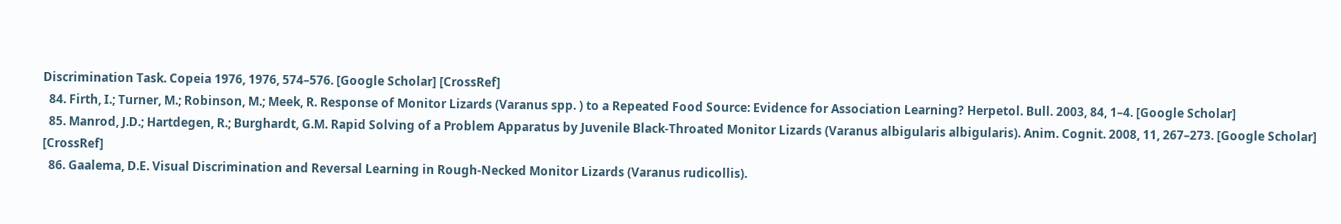Discrimination Task. Copeia 1976, 1976, 574–576. [Google Scholar] [CrossRef]
  84. Firth, I.; Turner, M.; Robinson, M.; Meek, R. Response of Monitor Lizards (Varanus spp. ) to a Repeated Food Source: Evidence for Association Learning? Herpetol. Bull. 2003, 84, 1–4. [Google Scholar]
  85. Manrod, J.D.; Hartdegen, R.; Burghardt, G.M. Rapid Solving of a Problem Apparatus by Juvenile Black-Throated Monitor Lizards (Varanus albigularis albigularis). Anim. Cognit. 2008, 11, 267–273. [Google Scholar] [CrossRef]
  86. Gaalema, D.E. Visual Discrimination and Reversal Learning in Rough-Necked Monitor Lizards (Varanus rudicollis).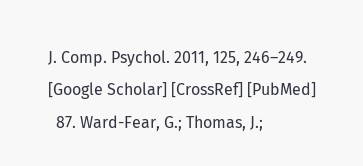J. Comp. Psychol. 2011, 125, 246–249. [Google Scholar] [CrossRef] [PubMed]
  87. Ward-Fear, G.; Thomas, J.;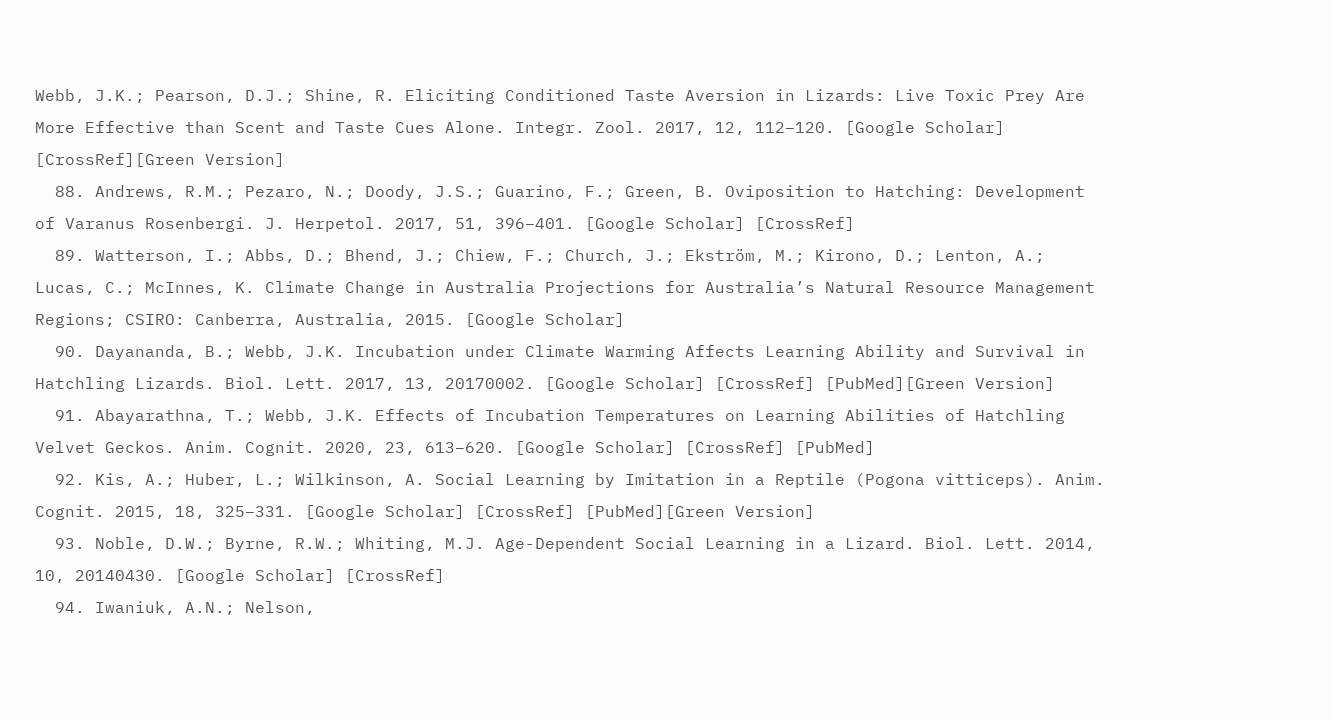Webb, J.K.; Pearson, D.J.; Shine, R. Eliciting Conditioned Taste Aversion in Lizards: Live Toxic Prey Are More Effective than Scent and Taste Cues Alone. Integr. Zool. 2017, 12, 112–120. [Google Scholar] [CrossRef][Green Version]
  88. Andrews, R.M.; Pezaro, N.; Doody, J.S.; Guarino, F.; Green, B. Oviposition to Hatching: Development of Varanus Rosenbergi. J. Herpetol. 2017, 51, 396–401. [Google Scholar] [CrossRef]
  89. Watterson, I.; Abbs, D.; Bhend, J.; Chiew, F.; Church, J.; Ekström, M.; Kirono, D.; Lenton, A.; Lucas, C.; McInnes, K. Climate Change in Australia Projections for Australia’s Natural Resource Management Regions; CSIRO: Canberra, Australia, 2015. [Google Scholar]
  90. Dayananda, B.; Webb, J.K. Incubation under Climate Warming Affects Learning Ability and Survival in Hatchling Lizards. Biol. Lett. 2017, 13, 20170002. [Google Scholar] [CrossRef] [PubMed][Green Version]
  91. Abayarathna, T.; Webb, J.K. Effects of Incubation Temperatures on Learning Abilities of Hatchling Velvet Geckos. Anim. Cognit. 2020, 23, 613–620. [Google Scholar] [CrossRef] [PubMed]
  92. Kis, A.; Huber, L.; Wilkinson, A. Social Learning by Imitation in a Reptile (Pogona vitticeps). Anim. Cognit. 2015, 18, 325–331. [Google Scholar] [CrossRef] [PubMed][Green Version]
  93. Noble, D.W.; Byrne, R.W.; Whiting, M.J. Age-Dependent Social Learning in a Lizard. Biol. Lett. 2014, 10, 20140430. [Google Scholar] [CrossRef]
  94. Iwaniuk, A.N.; Nelson,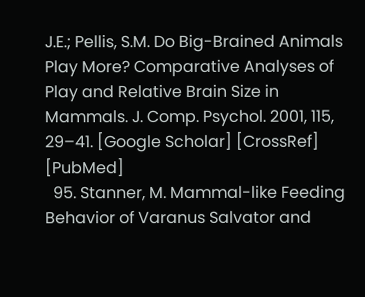J.E.; Pellis, S.M. Do Big-Brained Animals Play More? Comparative Analyses of Play and Relative Brain Size in Mammals. J. Comp. Psychol. 2001, 115, 29–41. [Google Scholar] [CrossRef] [PubMed]
  95. Stanner, M. Mammal-like Feeding Behavior of Varanus Salvator and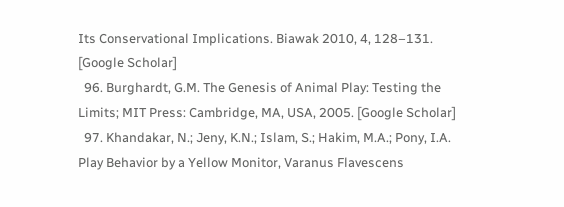Its Conservational Implications. Biawak 2010, 4, 128–131. [Google Scholar]
  96. Burghardt, G.M. The Genesis of Animal Play: Testing the Limits; MIT Press: Cambridge, MA, USA, 2005. [Google Scholar]
  97. Khandakar, N.; Jeny, K.N.; Islam, S.; Hakim, M.A.; Pony, I.A. Play Behavior by a Yellow Monitor, Varanus Flavescens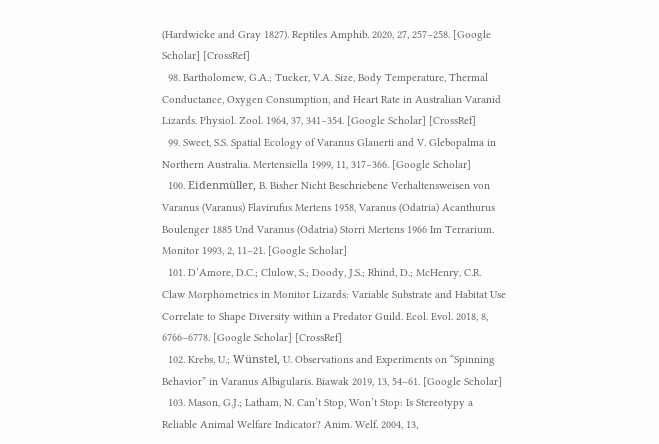(Hardwicke and Gray 1827). Reptiles Amphib. 2020, 27, 257–258. [Google Scholar] [CrossRef]
  98. Bartholomew, G.A.; Tucker, V.A. Size, Body Temperature, Thermal Conductance, Oxygen Consumption, and Heart Rate in Australian Varanid Lizards. Physiol. Zool. 1964, 37, 341–354. [Google Scholar] [CrossRef]
  99. Sweet, S.S. Spatial Ecology of Varanus Glauerti and V. Glebopalma in Northern Australia. Mertensiella 1999, 11, 317–366. [Google Scholar]
  100. Eidenmüller, B. Bisher Nicht Beschriebene Verhaltensweisen von Varanus (Varanus) Flavirufus Mertens 1958, Varanus (Odatria) Acanthurus Boulenger 1885 Und Varanus (Odatria) Storri Mertens 1966 Im Terrarium. Monitor 1993, 2, 11–21. [Google Scholar]
  101. D’Amore, D.C.; Clulow, S.; Doody, J.S.; Rhind, D.; McHenry, C.R. Claw Morphometrics in Monitor Lizards: Variable Substrate and Habitat Use Correlate to Shape Diversity within a Predator Guild. Ecol. Evol. 2018, 8, 6766–6778. [Google Scholar] [CrossRef]
  102. Krebs, U.; Wünstel, U. Observations and Experiments on “Spinning Behavior” in Varanus Albigularis. Biawak 2019, 13, 54–61. [Google Scholar]
  103. Mason, G.J.; Latham, N. Can’t Stop, Won’t Stop: Is Stereotypy a Reliable Animal Welfare Indicator? Anim. Welf. 2004, 13,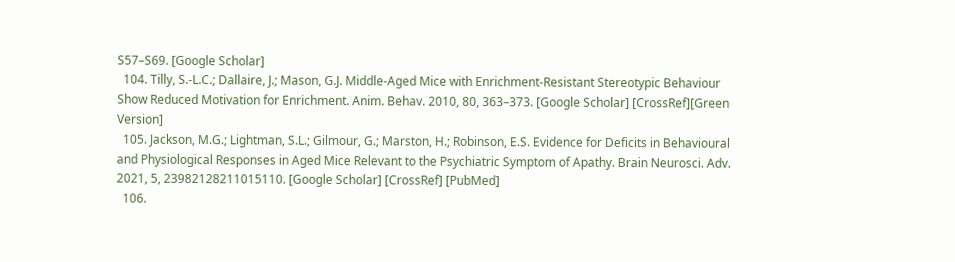S57–S69. [Google Scholar]
  104. Tilly, S.-L.C.; Dallaire, J.; Mason, G.J. Middle-Aged Mice with Enrichment-Resistant Stereotypic Behaviour Show Reduced Motivation for Enrichment. Anim. Behav. 2010, 80, 363–373. [Google Scholar] [CrossRef][Green Version]
  105. Jackson, M.G.; Lightman, S.L.; Gilmour, G.; Marston, H.; Robinson, E.S. Evidence for Deficits in Behavioural and Physiological Responses in Aged Mice Relevant to the Psychiatric Symptom of Apathy. Brain Neurosci. Adv. 2021, 5, 23982128211015110. [Google Scholar] [CrossRef] [PubMed]
  106.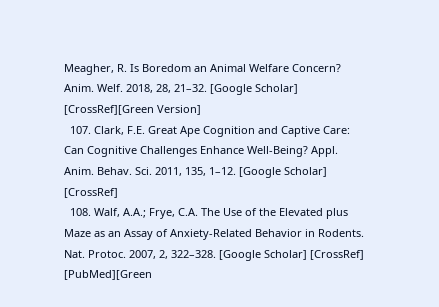Meagher, R. Is Boredom an Animal Welfare Concern? Anim. Welf. 2018, 28, 21–32. [Google Scholar] [CrossRef][Green Version]
  107. Clark, F.E. Great Ape Cognition and Captive Care: Can Cognitive Challenges Enhance Well-Being? Appl. Anim. Behav. Sci. 2011, 135, 1–12. [Google Scholar] [CrossRef]
  108. Walf, A.A.; Frye, C.A. The Use of the Elevated plus Maze as an Assay of Anxiety-Related Behavior in Rodents. Nat. Protoc. 2007, 2, 322–328. [Google Scholar] [CrossRef] [PubMed][Green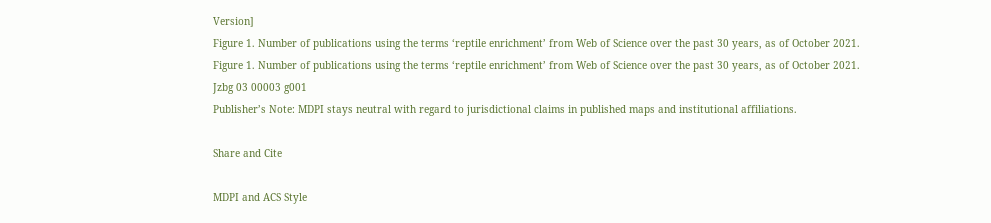Version]
Figure 1. Number of publications using the terms ‘reptile enrichment’ from Web of Science over the past 30 years, as of October 2021.
Figure 1. Number of publications using the terms ‘reptile enrichment’ from Web of Science over the past 30 years, as of October 2021.
Jzbg 03 00003 g001
Publisher’s Note: MDPI stays neutral with regard to jurisdictional claims in published maps and institutional affiliations.

Share and Cite

MDPI and ACS Style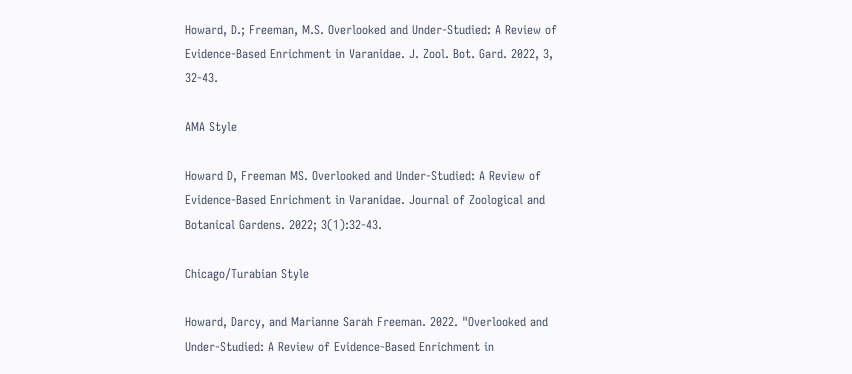Howard, D.; Freeman, M.S. Overlooked and Under-Studied: A Review of Evidence-Based Enrichment in Varanidae. J. Zool. Bot. Gard. 2022, 3, 32-43.

AMA Style

Howard D, Freeman MS. Overlooked and Under-Studied: A Review of Evidence-Based Enrichment in Varanidae. Journal of Zoological and Botanical Gardens. 2022; 3(1):32-43.

Chicago/Turabian Style

Howard, Darcy, and Marianne Sarah Freeman. 2022. "Overlooked and Under-Studied: A Review of Evidence-Based Enrichment in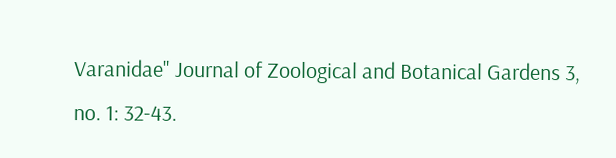Varanidae" Journal of Zoological and Botanical Gardens 3, no. 1: 32-43.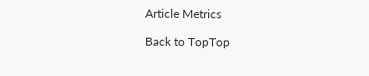Article Metrics

Back to TopTop